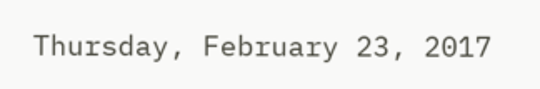Thursday, February 23, 2017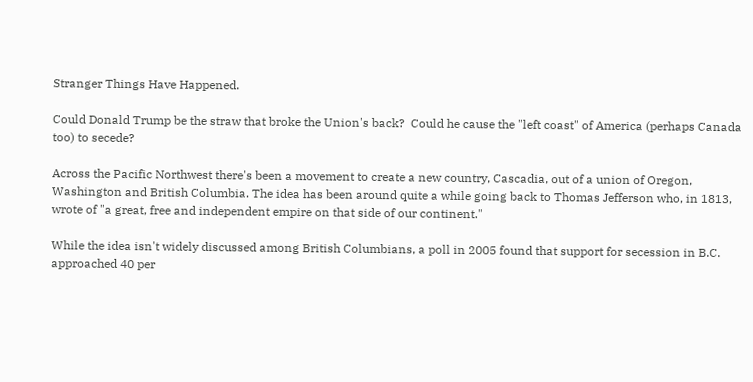Stranger Things Have Happened.

Could Donald Trump be the straw that broke the Union's back?  Could he cause the "left coast" of America (perhaps Canada too) to secede?

Across the Pacific Northwest there's been a movement to create a new country, Cascadia, out of a union of Oregon, Washington and British Columbia. The idea has been around quite a while going back to Thomas Jefferson who, in 1813, wrote of "a great, free and independent empire on that side of our continent."

While the idea isn't widely discussed among British Columbians, a poll in 2005 found that support for secession in B.C. approached 40 per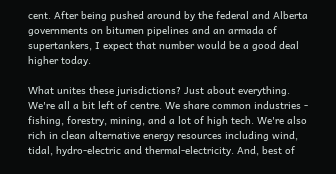cent. After being pushed around by the federal and Alberta governments on bitumen pipelines and an armada of supertankers, I expect that number would be a good deal higher today.

What unites these jurisdictions? Just about everything. We're all a bit left of centre. We share common industries - fishing, forestry, mining, and a lot of high tech. We're also rich in clean alternative energy resources including wind, tidal, hydro-electric and thermal-electricity. And, best of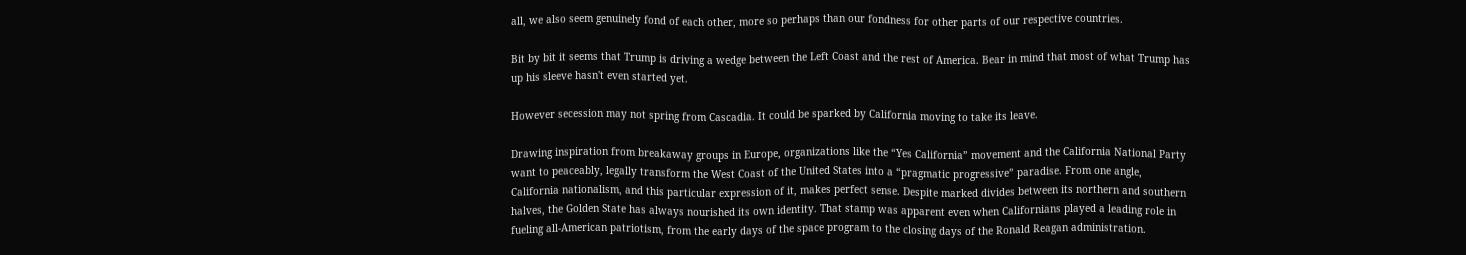all, we also seem genuinely fond of each other, more so perhaps than our fondness for other parts of our respective countries.

Bit by bit it seems that Trump is driving a wedge between the Left Coast and the rest of America. Bear in mind that most of what Trump has up his sleeve hasn't even started yet.

However secession may not spring from Cascadia. It could be sparked by California moving to take its leave.

Drawing inspiration from breakaway groups in Europe, organizations like the “Yes California” movement and the California National Party want to peaceably, legally transform the West Coast of the United States into a “pragmatic progressive” paradise. From one angle, California nationalism, and this particular expression of it, makes perfect sense. Despite marked divides between its northern and southern halves, the Golden State has always nourished its own identity. That stamp was apparent even when Californians played a leading role in fueling all-American patriotism, from the early days of the space program to the closing days of the Ronald Reagan administration.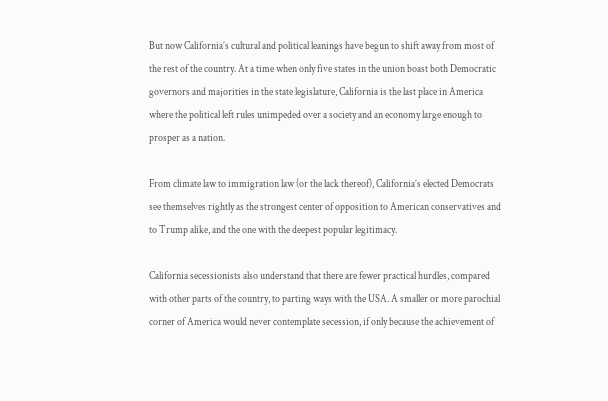But now California’s cultural and political leanings have begun to shift away from most of the rest of the country. At a time when only five states in the union boast both Democratic governors and majorities in the state legislature, California is the last place in America where the political left rules unimpeded over a society and an economy large enough to prosper as a nation.

From climate law to immigration law (or the lack thereof), California’s elected Democrats see themselves rightly as the strongest center of opposition to American conservatives and to Trump alike, and the one with the deepest popular legitimacy.

California secessionists also understand that there are fewer practical hurdles, compared with other parts of the country, to parting ways with the USA. A smaller or more parochial corner of America would never contemplate secession, if only because the achievement of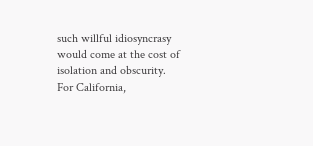such willful idiosyncrasy would come at the cost of isolation and obscurity.
For California,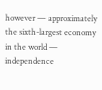however — approximately the sixth-largest economy in the world — independence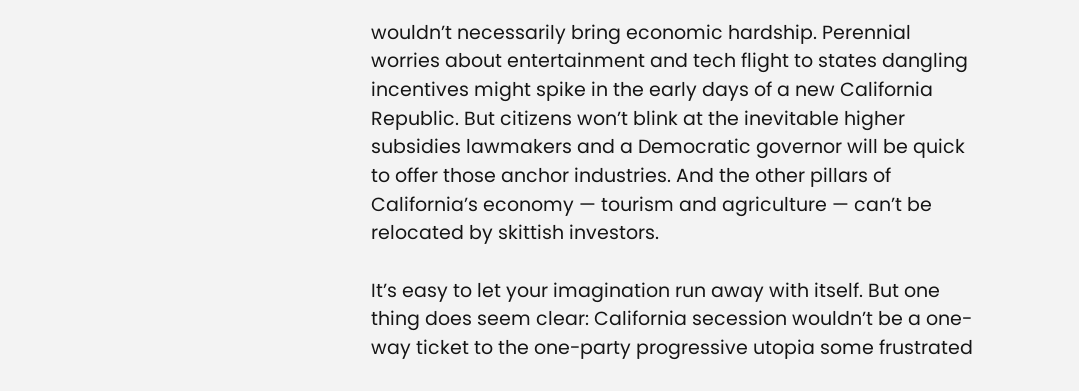wouldn’t necessarily bring economic hardship. Perennial worries about entertainment and tech flight to states dangling incentives might spike in the early days of a new California Republic. But citizens won’t blink at the inevitable higher subsidies lawmakers and a Democratic governor will be quick to offer those anchor industries. And the other pillars of California’s economy — tourism and agriculture — can’t be relocated by skittish investors.

It’s easy to let your imagination run away with itself. But one thing does seem clear: California secession wouldn’t be a one-way ticket to the one-party progressive utopia some frustrated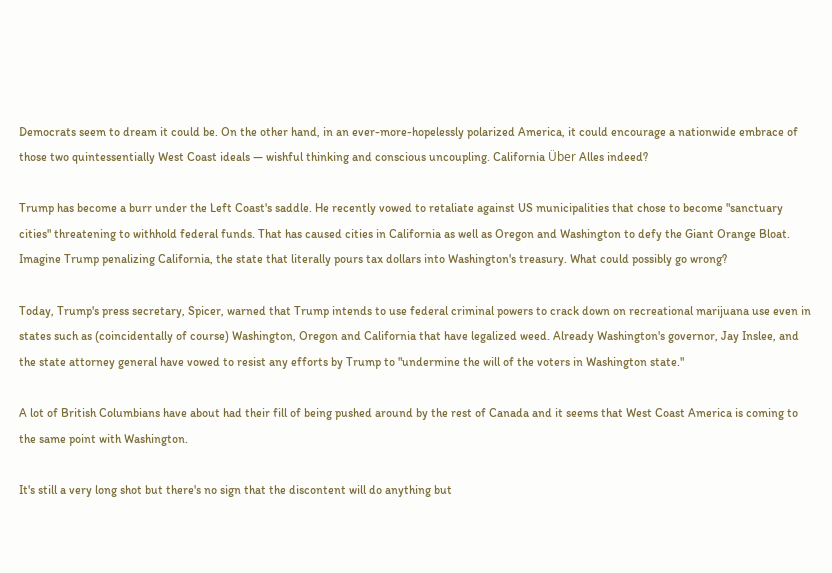Democrats seem to dream it could be. On the other hand, in an ever-more-hopelessly polarized America, it could encourage a nationwide embrace of those two quintessentially West Coast ideals — wishful thinking and conscious uncoupling. California Über Alles indeed?

Trump has become a burr under the Left Coast's saddle. He recently vowed to retaliate against US municipalities that chose to become "sanctuary cities" threatening to withhold federal funds. That has caused cities in California as well as Oregon and Washington to defy the Giant Orange Bloat. Imagine Trump penalizing California, the state that literally pours tax dollars into Washington's treasury. What could possibly go wrong?

Today, Trump's press secretary, Spicer, warned that Trump intends to use federal criminal powers to crack down on recreational marijuana use even in states such as (coincidentally of course) Washington, Oregon and California that have legalized weed. Already Washington's governor, Jay Inslee, and the state attorney general have vowed to resist any efforts by Trump to "undermine the will of the voters in Washington state."

A lot of British Columbians have about had their fill of being pushed around by the rest of Canada and it seems that West Coast America is coming to the same point with Washington.

It's still a very long shot but there's no sign that the discontent will do anything but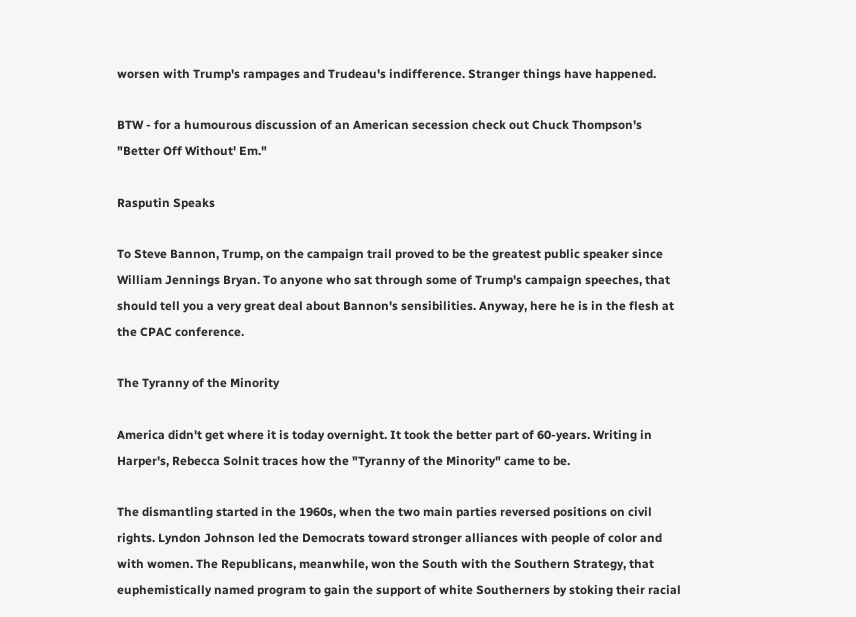worsen with Trump's rampages and Trudeau's indifference. Stranger things have happened.

BTW - for a humourous discussion of an American secession check out Chuck Thompson's "Better Off Without' Em."

Rasputin Speaks

To Steve Bannon, Trump, on the campaign trail proved to be the greatest public speaker since William Jennings Bryan. To anyone who sat through some of Trump's campaign speeches, that should tell you a very great deal about Bannon's sensibilities. Anyway, here he is in the flesh at the CPAC conference.

The Tyranny of the Minority

America didn't get where it is today overnight. It took the better part of 60-years. Writing in Harper's, Rebecca Solnit traces how the "Tyranny of the Minority" came to be.

The dismantling started in the 1960s, when the two main parties reversed positions on civil rights. Lyndon Johnson led the Democrats toward stronger alliances with people of color and with women. The Republicans, meanwhile, won the South with the Southern Strategy, that euphemistically named program to gain the support of white Southerners by stoking their racial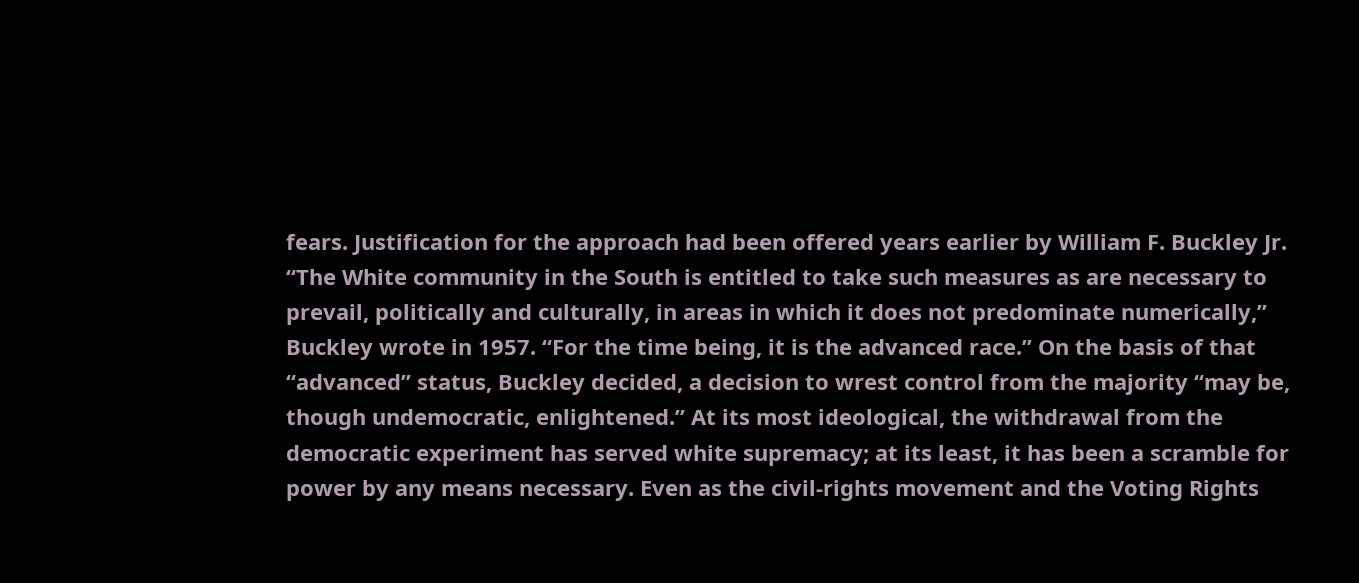fears. Justification for the approach had been offered years earlier by William F. Buckley Jr. “The White community in the South is entitled to take such measures as are necessary to prevail, politically and culturally, in areas in which it does not predominate numerically,” Buckley wrote in 1957. “For the time being, it is the advanced race.” On the basis of that “advanced” status, Buckley decided, a decision to wrest control from the majority “may be, though undemocratic, enlightened.” At its most ideological, the withdrawal from the democratic experiment has served white supremacy; at its least, it has been a scramble for power by any means necessary. Even as the civil-rights movement and the Voting Rights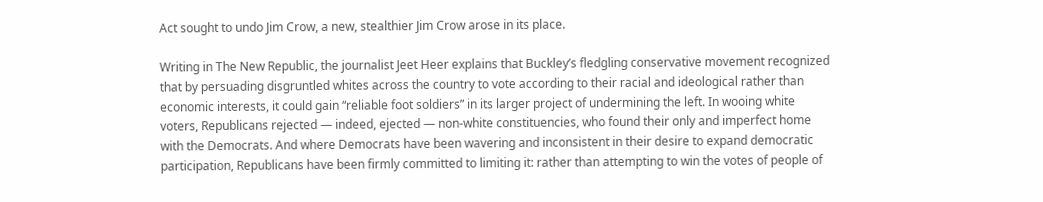Act sought to undo Jim Crow, a new, stealthier Jim Crow arose in its place.

Writing in The New Republic, the journalist Jeet Heer explains that Buckley’s fledgling conservative movement recognized that by persuading disgruntled whites across the country to vote according to their racial and ideological rather than economic interests, it could gain “reliable foot soldiers” in its larger project of undermining the left. In wooing white voters, Republicans rejected — indeed, ejected — non-white constituencies, who found their only and imperfect home with the Democrats. And where Democrats have been wavering and inconsistent in their desire to expand democratic participation, Republicans have been firmly committed to limiting it: rather than attempting to win the votes of people of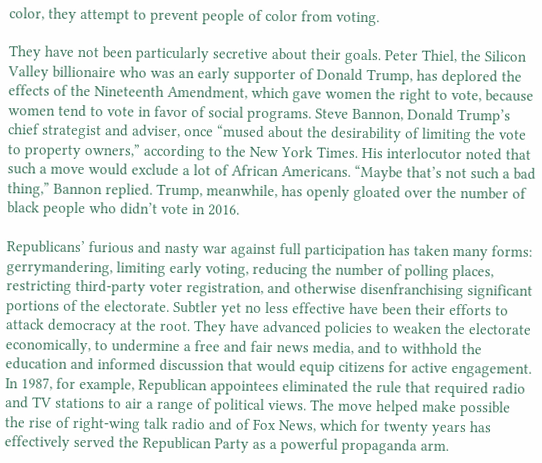color, they attempt to prevent people of color from voting.

They have not been particularly secretive about their goals. Peter Thiel, the Silicon Valley billionaire who was an early supporter of Donald Trump, has deplored the effects of the Nineteenth Amendment, which gave women the right to vote, because women tend to vote in favor of social programs. Steve Bannon, Donald Trump’s chief strategist and adviser, once “mused about the desirability of limiting the vote to property owners,” according to the New York Times. His interlocutor noted that such a move would exclude a lot of African Americans. “Maybe that’s not such a bad thing,” Bannon replied. Trump, meanwhile, has openly gloated over the number of black people who didn’t vote in 2016.

Republicans’ furious and nasty war against full participation has taken many forms: gerrymandering, limiting early voting, reducing the number of polling places, restricting third-party voter registration, and otherwise disenfranchising significant portions of the electorate. Subtler yet no less effective have been their efforts to attack democracy at the root. They have advanced policies to weaken the electorate economically, to undermine a free and fair news media, and to withhold the education and informed discussion that would equip citizens for active engagement. In 1987, for example, Republican appointees eliminated the rule that required radio and TV stations to air a range of political views. The move helped make possible the rise of right-wing talk radio and of Fox News, which for twenty years has effectively served the Republican Party as a powerful propaganda arm.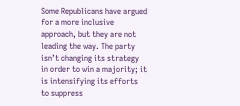Some Republicans have argued for a more inclusive approach, but they are not leading the way. The party isn’t changing its strategy in order to win a majority; it is intensifying its efforts to suppress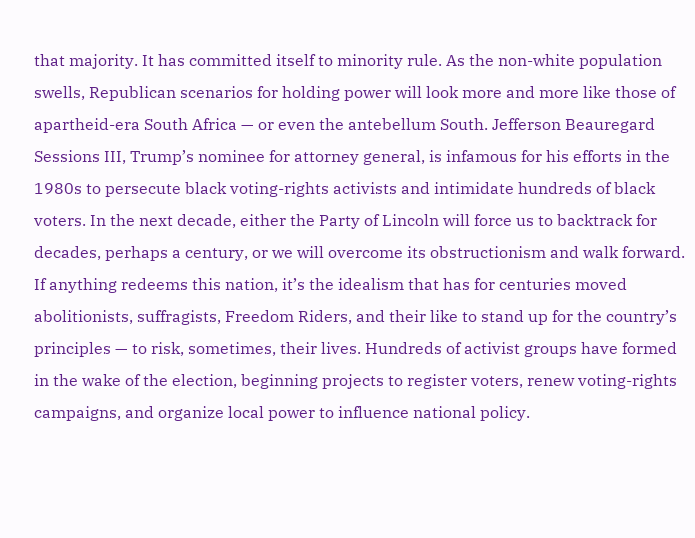that majority. It has committed itself to minority rule. As the non-white population swells, Republican scenarios for holding power will look more and more like those of apartheid-era South Africa — or even the antebellum South. Jefferson Beauregard Sessions III, Trump’s nominee for attorney general, is infamous for his efforts in the 1980s to persecute black voting-rights activists and intimidate hundreds of black voters. In the next decade, either the Party of Lincoln will force us to backtrack for decades, perhaps a century, or we will overcome its obstructionism and walk forward. If anything redeems this nation, it’s the idealism that has for centuries moved abolitionists, suffragists, Freedom Riders, and their like to stand up for the country’s principles — to risk, sometimes, their lives. Hundreds of activist groups have formed in the wake of the election, beginning projects to register voters, renew voting-rights campaigns, and organize local power to influence national policy.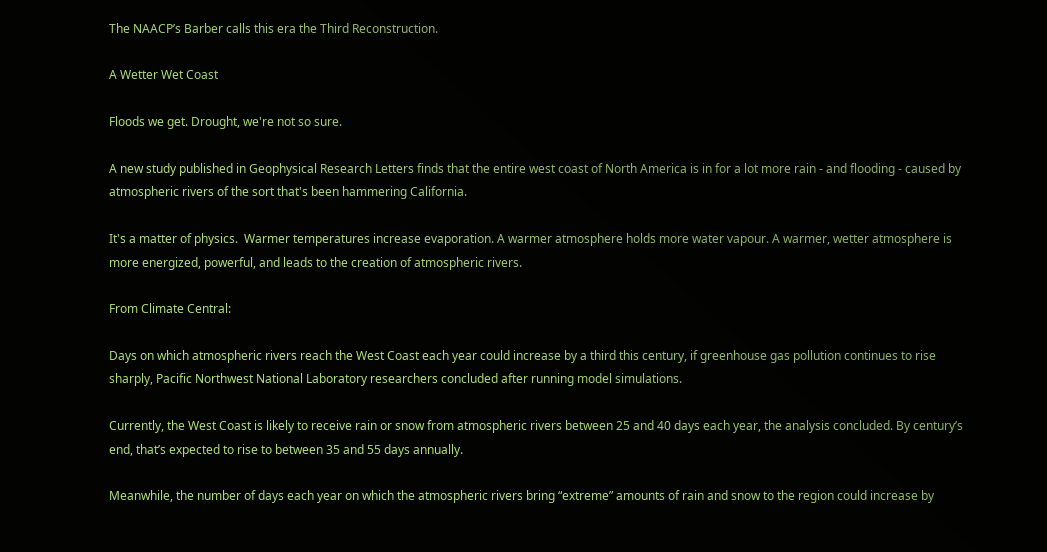The NAACP’s Barber calls this era the Third Reconstruction.

A Wetter Wet Coast

Floods we get. Drought, we're not so sure.

A new study published in Geophysical Research Letters finds that the entire west coast of North America is in for a lot more rain - and flooding - caused by atmospheric rivers of the sort that's been hammering California.

It's a matter of physics.  Warmer temperatures increase evaporation. A warmer atmosphere holds more water vapour. A warmer, wetter atmosphere is more energized, powerful, and leads to the creation of atmospheric rivers.

From Climate Central:

Days on which atmospheric rivers reach the West Coast each year could increase by a third this century, if greenhouse gas pollution continues to rise sharply, Pacific Northwest National Laboratory researchers concluded after running model simulations.

Currently, the West Coast is likely to receive rain or snow from atmospheric rivers between 25 and 40 days each year, the analysis concluded. By century’s end, that’s expected to rise to between 35 and 55 days annually.

Meanwhile, the number of days each year on which the atmospheric rivers bring “extreme” amounts of rain and snow to the region could increase by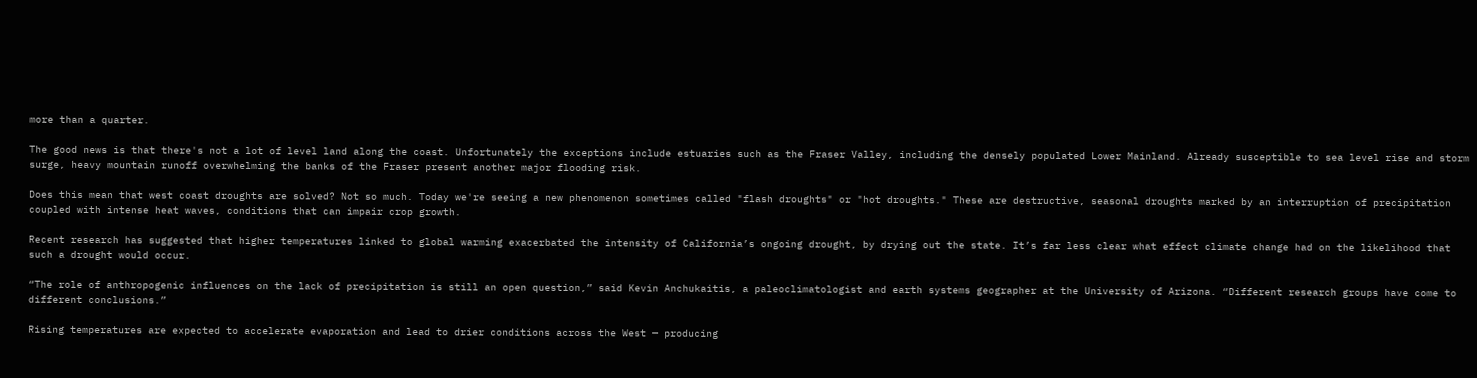more than a quarter.

The good news is that there's not a lot of level land along the coast. Unfortunately the exceptions include estuaries such as the Fraser Valley, including the densely populated Lower Mainland. Already susceptible to sea level rise and storm surge, heavy mountain runoff overwhelming the banks of the Fraser present another major flooding risk.

Does this mean that west coast droughts are solved? Not so much. Today we're seeing a new phenomenon sometimes called "flash droughts" or "hot droughts." These are destructive, seasonal droughts marked by an interruption of precipitation coupled with intense heat waves, conditions that can impair crop growth.

Recent research has suggested that higher temperatures linked to global warming exacerbated the intensity of California’s ongoing drought, by drying out the state. It’s far less clear what effect climate change had on the likelihood that such a drought would occur.

“The role of anthropogenic influences on the lack of precipitation is still an open question,” said Kevin Anchukaitis, a paleoclimatologist and earth systems geographer at the University of Arizona. “Different research groups have come to different conclusions.”

Rising temperatures are expected to accelerate evaporation and lead to drier conditions across the West — producing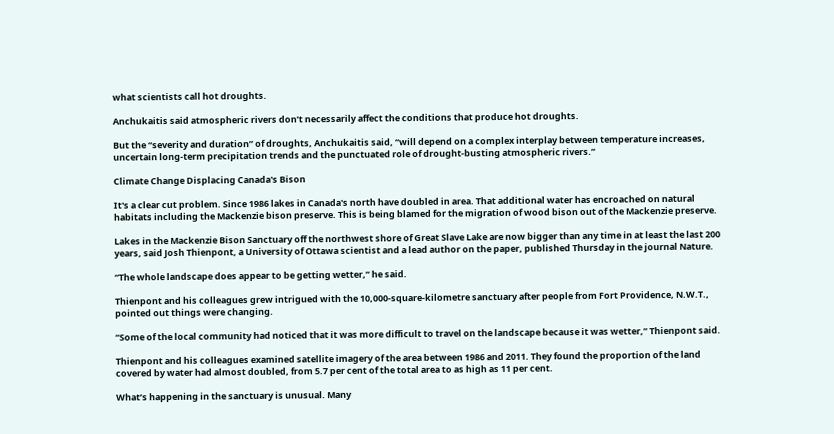what scientists call hot droughts.

Anchukaitis said atmospheric rivers don’t necessarily affect the conditions that produce hot droughts.

But the “severity and duration” of droughts, Anchukaitis said, “will depend on a complex interplay between temperature increases, uncertain long-term precipitation trends and the punctuated role of drought-busting atmospheric rivers.”

Climate Change Displacing Canada's Bison

It's a clear cut problem. Since 1986 lakes in Canada's north have doubled in area. That additional water has encroached on natural habitats including the Mackenzie bison preserve. This is being blamed for the migration of wood bison out of the Mackenzie preserve.

Lakes in the Mackenzie Bison Sanctuary off the northwest shore of Great Slave Lake are now bigger than any time in at least the last 200 years, said Josh Thienpont, a University of Ottawa scientist and a lead author on the paper, published Thursday in the journal Nature.

“The whole landscape does appear to be getting wetter,” he said.

Thienpont and his colleagues grew intrigued with the 10,000-square-kilometre sanctuary after people from Fort Providence, N.W.T., pointed out things were changing.

“Some of the local community had noticed that it was more difficult to travel on the landscape because it was wetter,” Thienpont said.

Thienpont and his colleagues examined satellite imagery of the area between 1986 and 2011. They found the proportion of the land covered by water had almost doubled, from 5.7 per cent of the total area to as high as 11 per cent.

What’s happening in the sanctuary is unusual. Many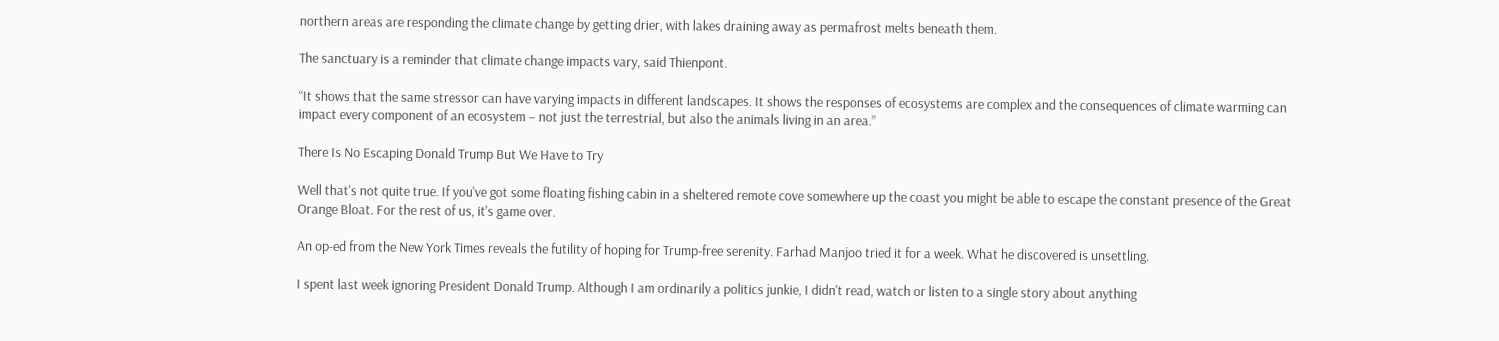northern areas are responding the climate change by getting drier, with lakes draining away as permafrost melts beneath them.

The sanctuary is a reminder that climate change impacts vary, said Thienpont.

“It shows that the same stressor can have varying impacts in different landscapes. It shows the responses of ecosystems are complex and the consequences of climate warming can impact every component of an ecosystem – not just the terrestrial, but also the animals living in an area.”

There Is No Escaping Donald Trump But We Have to Try

Well that's not quite true. If you've got some floating fishing cabin in a sheltered remote cove somewhere up the coast you might be able to escape the constant presence of the Great Orange Bloat. For the rest of us, it's game over.

An op-ed from the New York Times reveals the futility of hoping for Trump-free serenity. Farhad Manjoo tried it for a week. What he discovered is unsettling.

I spent last week ignoring President Donald Trump. Although I am ordinarily a politics junkie, I didn't read, watch or listen to a single story about anything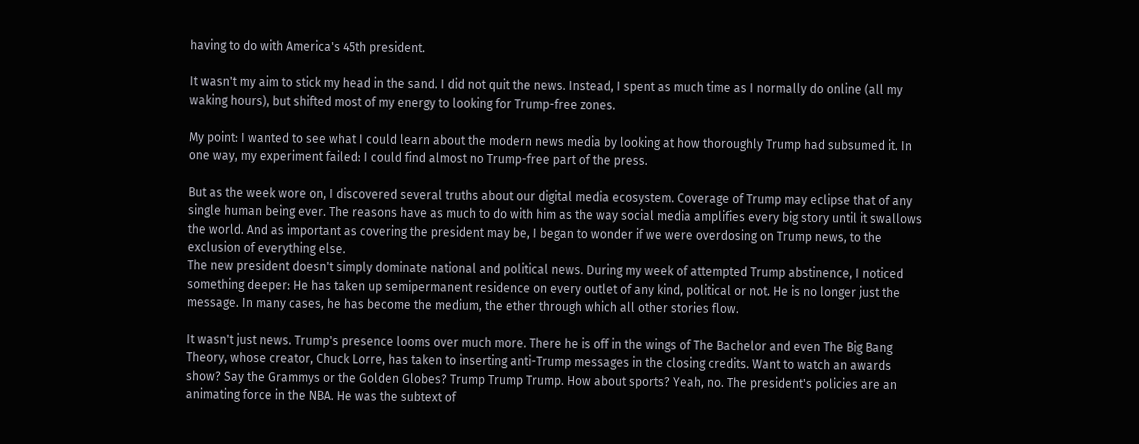having to do with America's 45th president.

It wasn't my aim to stick my head in the sand. I did not quit the news. Instead, I spent as much time as I normally do online (all my waking hours), but shifted most of my energy to looking for Trump-free zones.

My point: I wanted to see what I could learn about the modern news media by looking at how thoroughly Trump had subsumed it. In one way, my experiment failed: I could find almost no Trump-free part of the press.

But as the week wore on, I discovered several truths about our digital media ecosystem. Coverage of Trump may eclipse that of any single human being ever. The reasons have as much to do with him as the way social media amplifies every big story until it swallows the world. And as important as covering the president may be, I began to wonder if we were overdosing on Trump news, to the exclusion of everything else.
The new president doesn't simply dominate national and political news. During my week of attempted Trump abstinence, I noticed something deeper: He has taken up semipermanent residence on every outlet of any kind, political or not. He is no longer just the message. In many cases, he has become the medium, the ether through which all other stories flow.

It wasn't just news. Trump's presence looms over much more. There he is off in the wings of The Bachelor and even The Big Bang Theory, whose creator, Chuck Lorre, has taken to inserting anti-Trump messages in the closing credits. Want to watch an awards show? Say the Grammys or the Golden Globes? Trump Trump Trump. How about sports? Yeah, no. The president's policies are an animating force in the NBA. He was the subtext of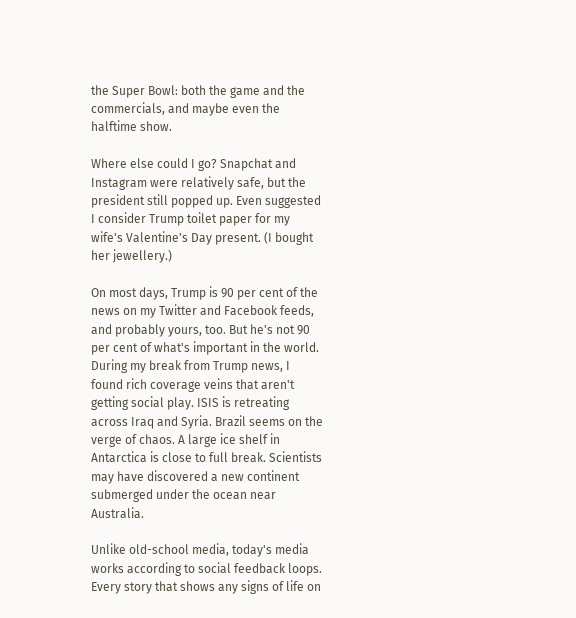the Super Bowl: both the game and the commercials, and maybe even the halftime show.

Where else could I go? Snapchat and Instagram were relatively safe, but the president still popped up. Even suggested I consider Trump toilet paper for my wife's Valentine's Day present. (I bought her jewellery.)

On most days, Trump is 90 per cent of the news on my Twitter and Facebook feeds, and probably yours, too. But he's not 90 per cent of what's important in the world. During my break from Trump news, I found rich coverage veins that aren't getting social play. ISIS is retreating across Iraq and Syria. Brazil seems on the verge of chaos. A large ice shelf in Antarctica is close to full break. Scientists may have discovered a new continent submerged under the ocean near Australia.

Unlike old-school media, today's media works according to social feedback loops. Every story that shows any signs of life on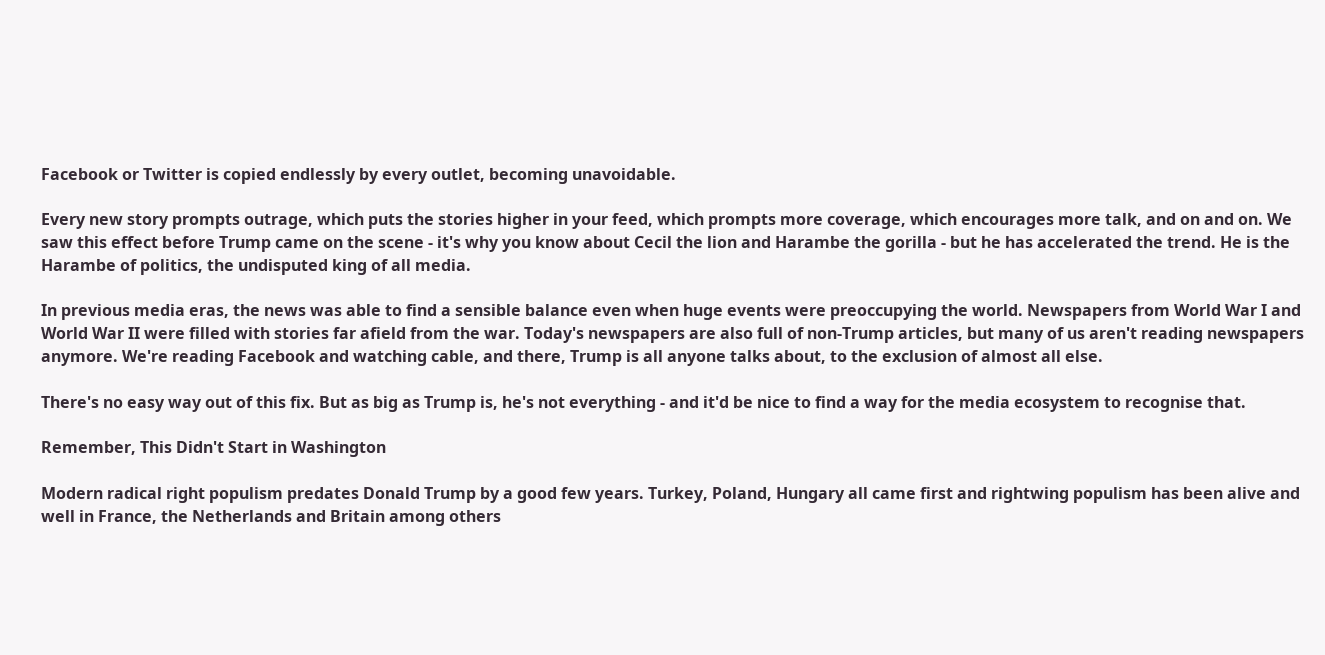Facebook or Twitter is copied endlessly by every outlet, becoming unavoidable.

Every new story prompts outrage, which puts the stories higher in your feed, which prompts more coverage, which encourages more talk, and on and on. We saw this effect before Trump came on the scene - it's why you know about Cecil the lion and Harambe the gorilla - but he has accelerated the trend. He is the Harambe of politics, the undisputed king of all media.

In previous media eras, the news was able to find a sensible balance even when huge events were preoccupying the world. Newspapers from World War I and World War II were filled with stories far afield from the war. Today's newspapers are also full of non-Trump articles, but many of us aren't reading newspapers anymore. We're reading Facebook and watching cable, and there, Trump is all anyone talks about, to the exclusion of almost all else.

There's no easy way out of this fix. But as big as Trump is, he's not everything - and it'd be nice to find a way for the media ecosystem to recognise that.

Remember, This Didn't Start in Washington

Modern radical right populism predates Donald Trump by a good few years. Turkey, Poland, Hungary all came first and rightwing populism has been alive and well in France, the Netherlands and Britain among others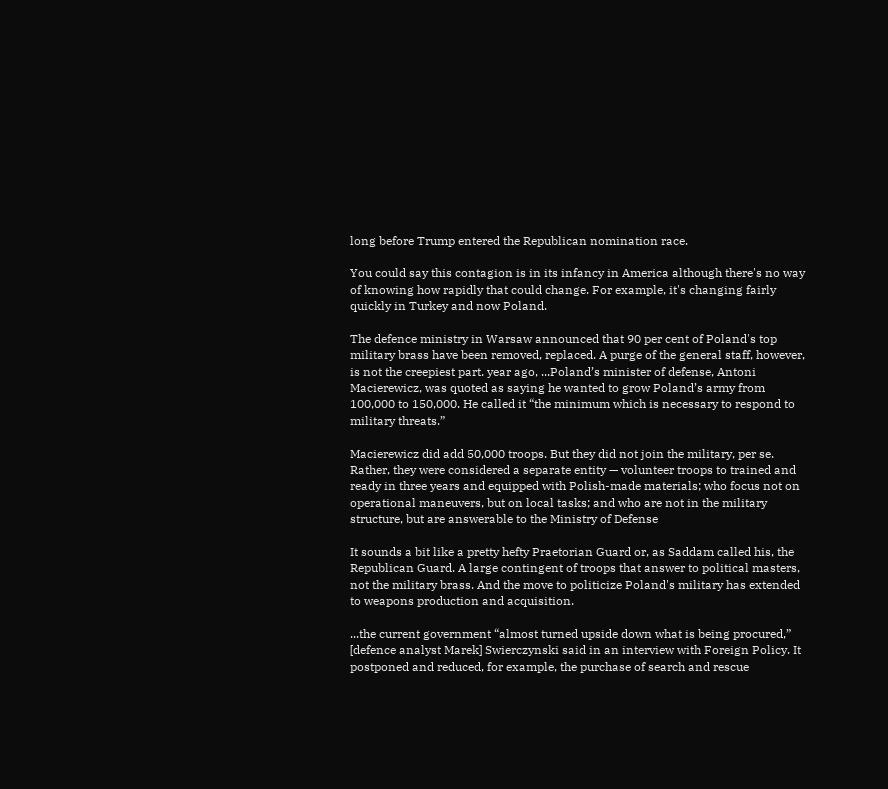long before Trump entered the Republican nomination race.

You could say this contagion is in its infancy in America although there's no way of knowing how rapidly that could change. For example, it's changing fairly quickly in Turkey and now Poland.

The defence ministry in Warsaw announced that 90 per cent of Poland's top military brass have been removed, replaced. A purge of the general staff, however, is not the creepiest part. year ago, ...Poland’s minister of defense, Antoni Macierewicz, was quoted as saying he wanted to grow Poland’s army from 100,000 to 150,000. He called it “the minimum which is necessary to respond to military threats.”

Macierewicz did add 50,000 troops. But they did not join the military, per se. Rather, they were considered a separate entity — volunteer troops to trained and ready in three years and equipped with Polish-made materials; who focus not on operational maneuvers, but on local tasks; and who are not in the military structure, but are answerable to the Ministry of Defense

It sounds a bit like a pretty hefty Praetorian Guard or, as Saddam called his, the Republican Guard. A large contingent of troops that answer to political masters, not the military brass. And the move to politicize Poland's military has extended to weapons production and acquisition.

...the current government “almost turned upside down what is being procured,” [defence analyst Marek] Swierczynski said in an interview with Foreign Policy. It postponed and reduced, for example, the purchase of search and rescue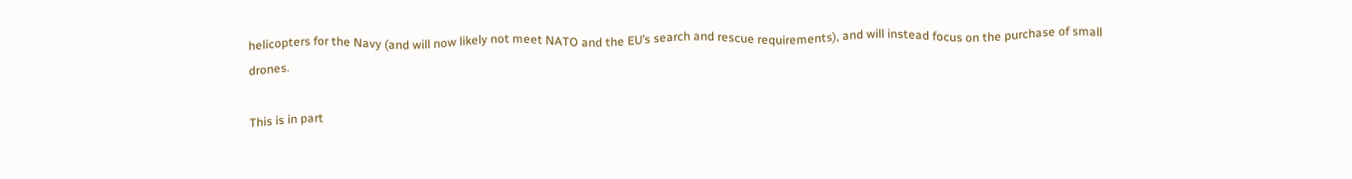helicopters for the Navy (and will now likely not meet NATO and the EU’s search and rescue requirements), and will instead focus on the purchase of small drones.

This is in part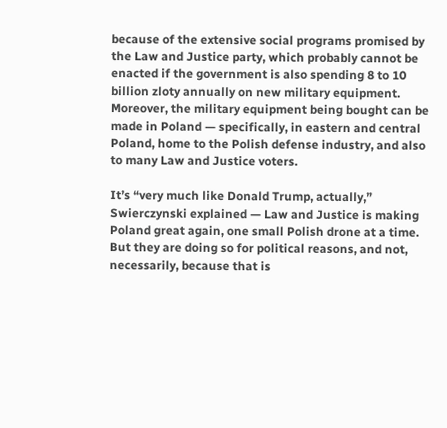because of the extensive social programs promised by the Law and Justice party, which probably cannot be enacted if the government is also spending 8 to 10 billion zloty annually on new military equipment. Moreover, the military equipment being bought can be made in Poland — specifically, in eastern and central Poland, home to the Polish defense industry, and also to many Law and Justice voters.

It’s “very much like Donald Trump, actually,” Swierczynski explained — Law and Justice is making Poland great again, one small Polish drone at a time. But they are doing so for political reasons, and not, necessarily, because that is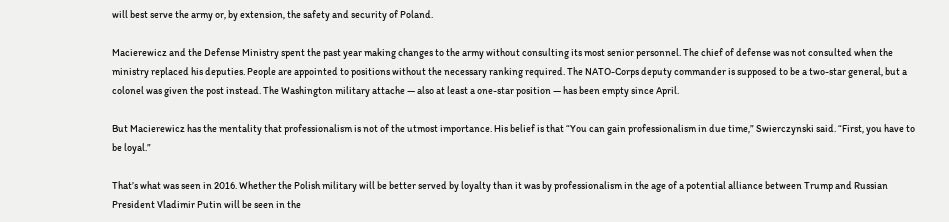will best serve the army or, by extension, the safety and security of Poland.

Macierewicz and the Defense Ministry spent the past year making changes to the army without consulting its most senior personnel. The chief of defense was not consulted when the ministry replaced his deputies. People are appointed to positions without the necessary ranking required. The NATO-Corps deputy commander is supposed to be a two-star general, but a colonel was given the post instead. The Washington military attache — also at least a one-star position — has been empty since April.

But Macierewicz has the mentality that professionalism is not of the utmost importance. His belief is that “You can gain professionalism in due time,” Swierczynski said. “First, you have to be loyal.”

That’s what was seen in 2016. Whether the Polish military will be better served by loyalty than it was by professionalism in the age of a potential alliance between Trump and Russian President Vladimir Putin will be seen in the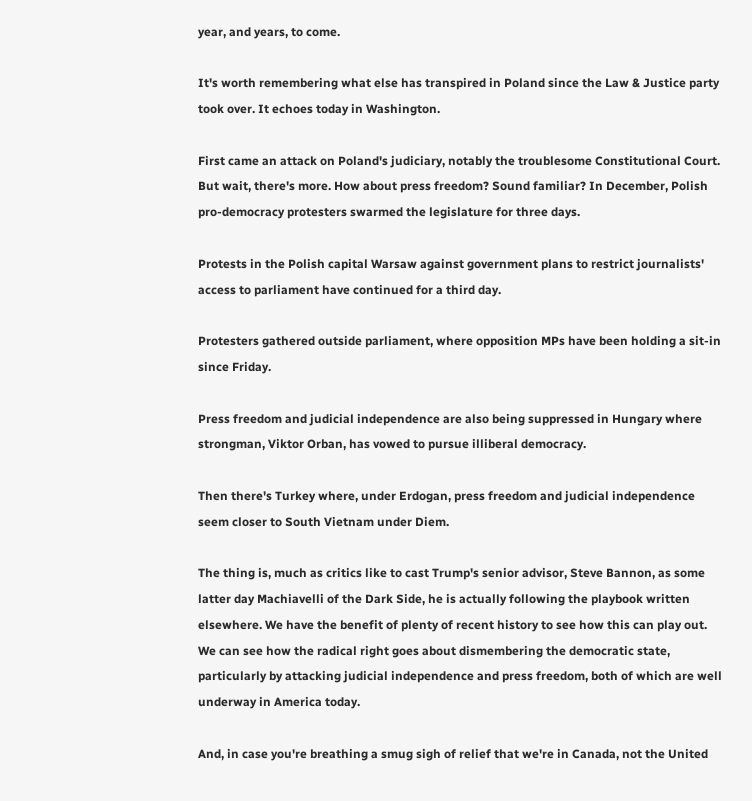year, and years, to come.

It's worth remembering what else has transpired in Poland since the Law & Justice party took over. It echoes today in Washington.

First came an attack on Poland's judiciary, notably the troublesome Constitutional Court. But wait, there's more. How about press freedom? Sound familiar? In December, Polish pro-democracy protesters swarmed the legislature for three days.

Protests in the Polish capital Warsaw against government plans to restrict journalists' access to parliament have continued for a third day.

Protesters gathered outside parliament, where opposition MPs have been holding a sit-in since Friday.

Press freedom and judicial independence are also being suppressed in Hungary where strongman, Viktor Orban, has vowed to pursue illiberal democracy.

Then there's Turkey where, under Erdogan, press freedom and judicial independence seem closer to South Vietnam under Diem.

The thing is, much as critics like to cast Trump's senior advisor, Steve Bannon, as some latter day Machiavelli of the Dark Side, he is actually following the playbook written elsewhere. We have the benefit of plenty of recent history to see how this can play out. We can see how the radical right goes about dismembering the democratic state, particularly by attacking judicial independence and press freedom, both of which are well underway in America today.

And, in case you're breathing a smug sigh of relief that we're in Canada, not the United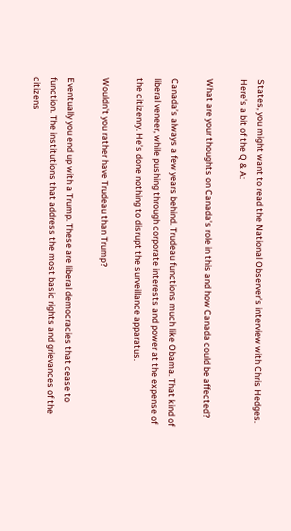States, you might want to read the National Observer's interview with Chris Hedges. Here's a bit of the Q & A:

What are your thoughts on Canada’s role in this and how Canada could be affected?

Canada’s always a few years behind. Trudeau functions much like Obama. That kind of liberal veneer, while pushing through corporate interests and power at the expense of the citizenry. He’s done nothing to disrupt the surveillance apparatus.

Wouldn't you rather have Trudeau than Trump?

Eventually you end up with a Trump. These are liberal democracies that cease to function. The institutions that address the most basic rights and grievances of the citizens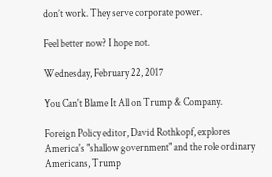don’t work. They serve corporate power.

Feel better now? I hope not.

Wednesday, February 22, 2017

You Can't Blame It All on Trump & Company.

Foreign Policy editor, David Rothkopf, explores America's "shallow government" and the role ordinary Americans, Trump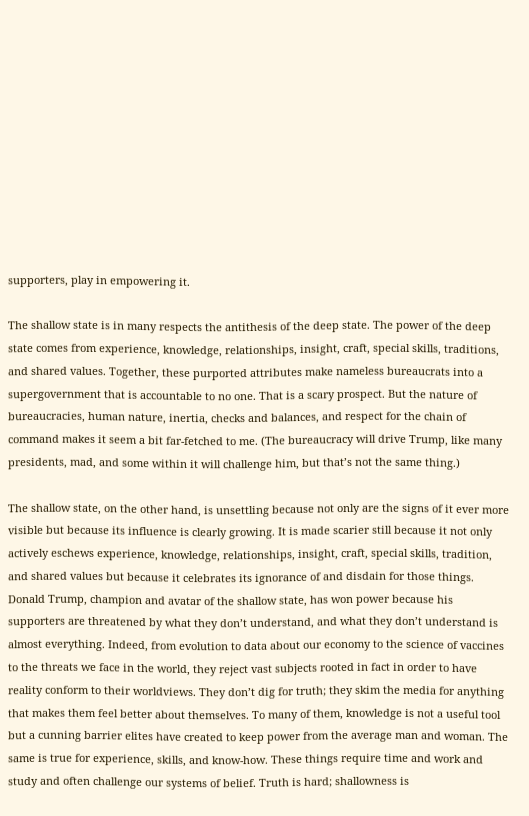supporters, play in empowering it.

The shallow state is in many respects the antithesis of the deep state. The power of the deep state comes from experience, knowledge, relationships, insight, craft, special skills, traditions, and shared values. Together, these purported attributes make nameless bureaucrats into a supergovernment that is accountable to no one. That is a scary prospect. But the nature of bureaucracies, human nature, inertia, checks and balances, and respect for the chain of command makes it seem a bit far-fetched to me. (The bureaucracy will drive Trump, like many presidents, mad, and some within it will challenge him, but that’s not the same thing.)

The shallow state, on the other hand, is unsettling because not only are the signs of it ever more visible but because its influence is clearly growing. It is made scarier still because it not only actively eschews experience, knowledge, relationships, insight, craft, special skills, tradition, and shared values but because it celebrates its ignorance of and disdain for those things. Donald Trump, champion and avatar of the shallow state, has won power because his supporters are threatened by what they don’t understand, and what they don’t understand is almost everything. Indeed, from evolution to data about our economy to the science of vaccines to the threats we face in the world, they reject vast subjects rooted in fact in order to have reality conform to their worldviews. They don’t dig for truth; they skim the media for anything that makes them feel better about themselves. To many of them, knowledge is not a useful tool but a cunning barrier elites have created to keep power from the average man and woman. The same is true for experience, skills, and know-how. These things require time and work and study and often challenge our systems of belief. Truth is hard; shallowness is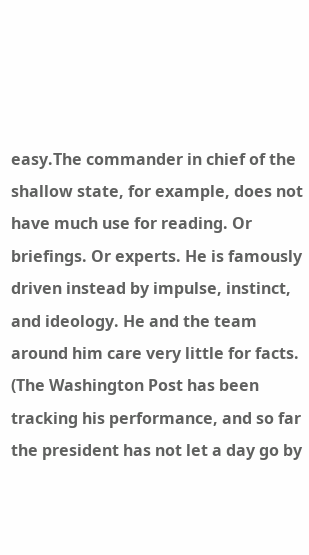easy.The commander in chief of the shallow state, for example, does not have much use for reading. Or briefings. Or experts. He is famously driven instead by impulse, instinct, and ideology. He and the team around him care very little for facts. (The Washington Post has been tracking his performance, and so far the president has not let a day go by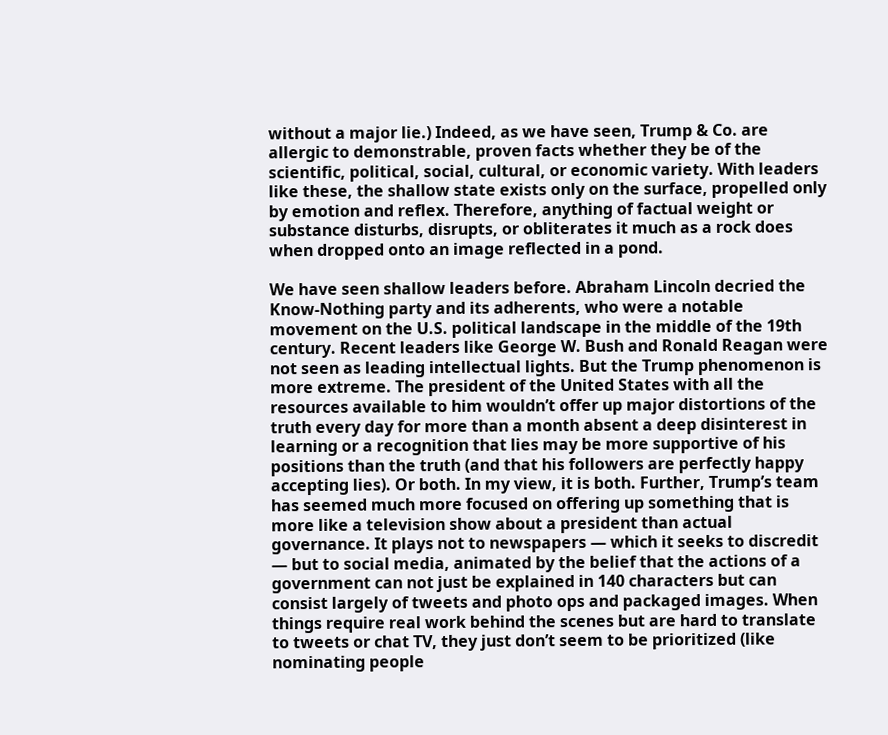without a major lie.) Indeed, as we have seen, Trump & Co. are allergic to demonstrable, proven facts whether they be of the scientific, political, social, cultural, or economic variety. With leaders like these, the shallow state exists only on the surface, propelled only by emotion and reflex. Therefore, anything of factual weight or substance disturbs, disrupts, or obliterates it much as a rock does when dropped onto an image reflected in a pond.

We have seen shallow leaders before. Abraham Lincoln decried the Know-Nothing party and its adherents, who were a notable movement on the U.S. political landscape in the middle of the 19th century. Recent leaders like George W. Bush and Ronald Reagan were not seen as leading intellectual lights. But the Trump phenomenon is more extreme. The president of the United States with all the resources available to him wouldn’t offer up major distortions of the truth every day for more than a month absent a deep disinterest in learning or a recognition that lies may be more supportive of his positions than the truth (and that his followers are perfectly happy accepting lies). Or both. In my view, it is both. Further, Trump’s team has seemed much more focused on offering up something that is more like a television show about a president than actual governance. It plays not to newspapers — which it seeks to discredit — but to social media, animated by the belief that the actions of a government can not just be explained in 140 characters but can consist largely of tweets and photo ops and packaged images. When things require real work behind the scenes but are hard to translate to tweets or chat TV, they just don’t seem to be prioritized (like nominating people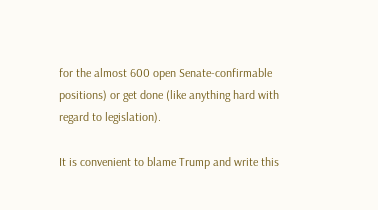for the almost 600 open Senate-confirmable positions) or get done (like anything hard with regard to legislation).

It is convenient to blame Trump and write this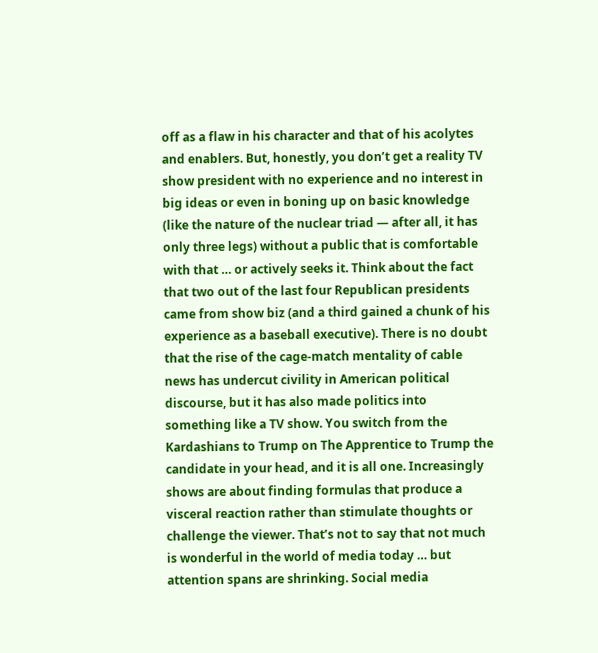off as a flaw in his character and that of his acolytes and enablers. But, honestly, you don’t get a reality TV show president with no experience and no interest in big ideas or even in boning up on basic knowledge (like the nature of the nuclear triad — after all, it has only three legs) without a public that is comfortable with that … or actively seeks it. Think about the fact that two out of the last four Republican presidents came from show biz (and a third gained a chunk of his experience as a baseball executive). There is no doubt that the rise of the cage-match mentality of cable news has undercut civility in American political discourse, but it has also made politics into something like a TV show. You switch from the Kardashians to Trump on The Apprentice to Trump the candidate in your head, and it is all one. Increasingly shows are about finding formulas that produce a visceral reaction rather than stimulate thoughts or challenge the viewer. That’s not to say that not much is wonderful in the world of media today … but attention spans are shrinking. Social media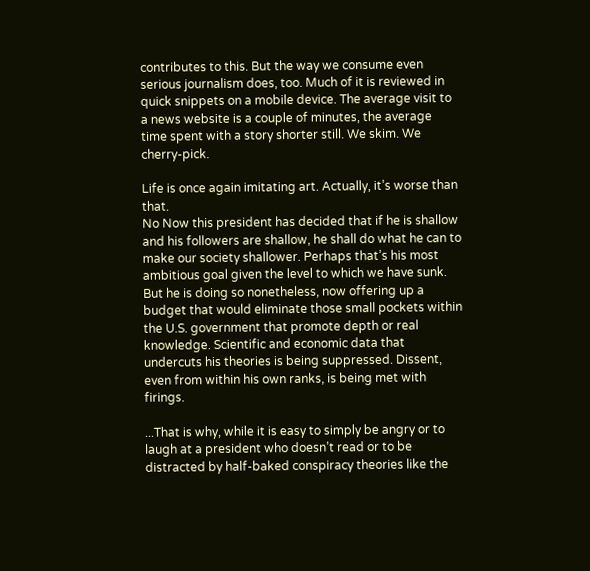contributes to this. But the way we consume even serious journalism does, too. Much of it is reviewed in quick snippets on a mobile device. The average visit to a news website is a couple of minutes, the average time spent with a story shorter still. We skim. We cherry-pick.

Life is once again imitating art. Actually, it’s worse than that.
No Now this president has decided that if he is shallow and his followers are shallow, he shall do what he can to make our society shallower. Perhaps that’s his most ambitious goal given the level to which we have sunk. But he is doing so nonetheless, now offering up a budget that would eliminate those small pockets within the U.S. government that promote depth or real knowledge. Scientific and economic data that undercuts his theories is being suppressed. Dissent, even from within his own ranks, is being met with firings.

...That is why, while it is easy to simply be angry or to laugh at a president who doesn’t read or to be distracted by half-baked conspiracy theories like the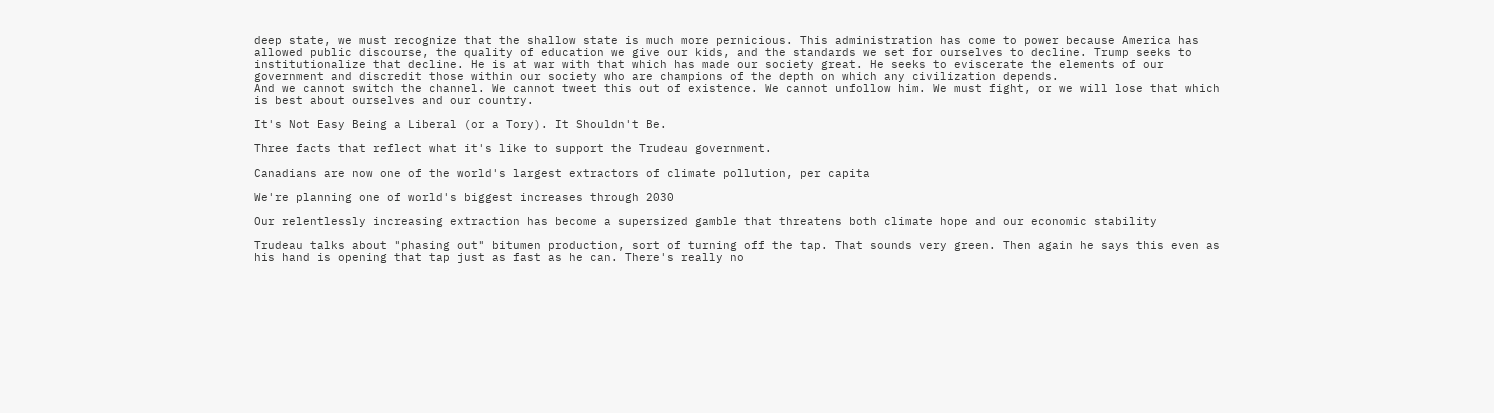deep state, we must recognize that the shallow state is much more pernicious. This administration has come to power because America has allowed public discourse, the quality of education we give our kids, and the standards we set for ourselves to decline. Trump seeks to institutionalize that decline. He is at war with that which has made our society great. He seeks to eviscerate the elements of our government and discredit those within our society who are champions of the depth on which any civilization depends.
And we cannot switch the channel. We cannot tweet this out of existence. We cannot unfollow him. We must fight, or we will lose that which is best about ourselves and our country.

It's Not Easy Being a Liberal (or a Tory). It Shouldn't Be.

Three facts that reflect what it's like to support the Trudeau government.

Canadians are now one of the world's largest extractors of climate pollution, per capita

We're planning one of world's biggest increases through 2030

Our relentlessly increasing extraction has become a supersized gamble that threatens both climate hope and our economic stability

Trudeau talks about "phasing out" bitumen production, sort of turning off the tap. That sounds very green. Then again he says this even as his hand is opening that tap just as fast as he can. There's really no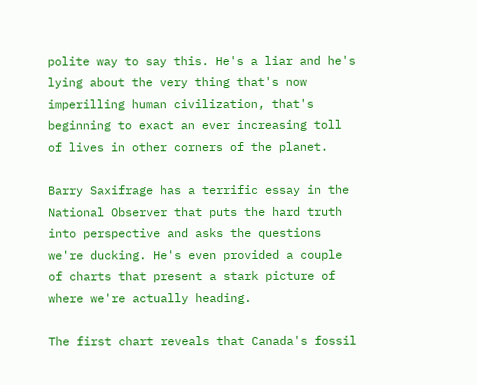polite way to say this. He's a liar and he's lying about the very thing that's now imperilling human civilization, that's beginning to exact an ever increasing toll of lives in other corners of the planet.

Barry Saxifrage has a terrific essay in the National Observer that puts the hard truth into perspective and asks the questions we're ducking. He's even provided a couple of charts that present a stark picture of where we're actually heading.

The first chart reveals that Canada's fossil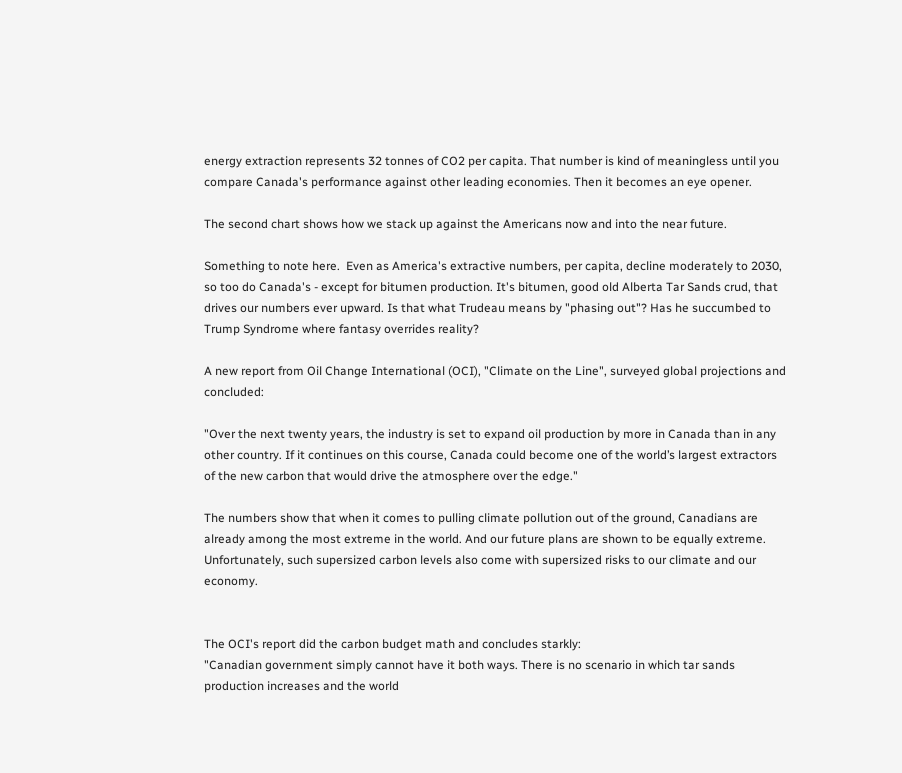energy extraction represents 32 tonnes of CO2 per capita. That number is kind of meaningless until you compare Canada's performance against other leading economies. Then it becomes an eye opener.

The second chart shows how we stack up against the Americans now and into the near future.

Something to note here.  Even as America's extractive numbers, per capita, decline moderately to 2030, so too do Canada's - except for bitumen production. It's bitumen, good old Alberta Tar Sands crud, that drives our numbers ever upward. Is that what Trudeau means by "phasing out"? Has he succumbed to Trump Syndrome where fantasy overrides reality?

A new report from Oil Change International (OCI), "Climate on the Line", surveyed global projections and concluded:

"Over the next twenty years, the industry is set to expand oil production by more in Canada than in any other country. If it continues on this course, Canada could become one of the world’s largest extractors of the new carbon that would drive the atmosphere over the edge."

The numbers show that when it comes to pulling climate pollution out of the ground, Canadians are already among the most extreme in the world. And our future plans are shown to be equally extreme. Unfortunately, such supersized carbon levels also come with supersized risks to our climate and our economy.


The OCI's report did the carbon budget math and concludes starkly:
"Canadian government simply cannot have it both ways. There is no scenario in which tar sands production increases and the world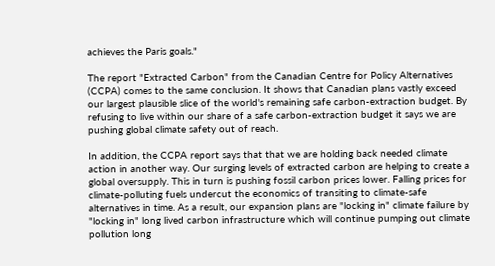achieves the Paris goals."

The report "Extracted Carbon" from the Canadian Centre for Policy Alternatives (CCPA) comes to the same conclusion. It shows that Canadian plans vastly exceed our largest plausible slice of the world's remaining safe carbon-extraction budget. By refusing to live within our share of a safe carbon-extraction budget it says we are pushing global climate safety out of reach.

In addition, the CCPA report says that that we are holding back needed climate action in another way. Our surging levels of extracted carbon are helping to create a global oversupply. This in turn is pushing fossil carbon prices lower. Falling prices for climate-polluting fuels undercut the economics of transiting to climate-safe alternatives in time. As a result, our expansion plans are "locking in" climate failure by "locking in" long lived carbon infrastructure which will continue pumping out climate pollution long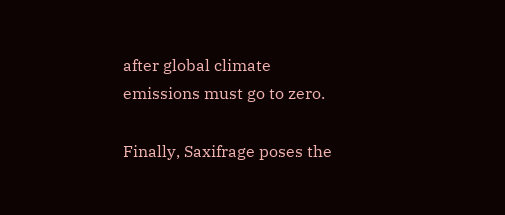after global climate emissions must go to zero.

Finally, Saxifrage poses the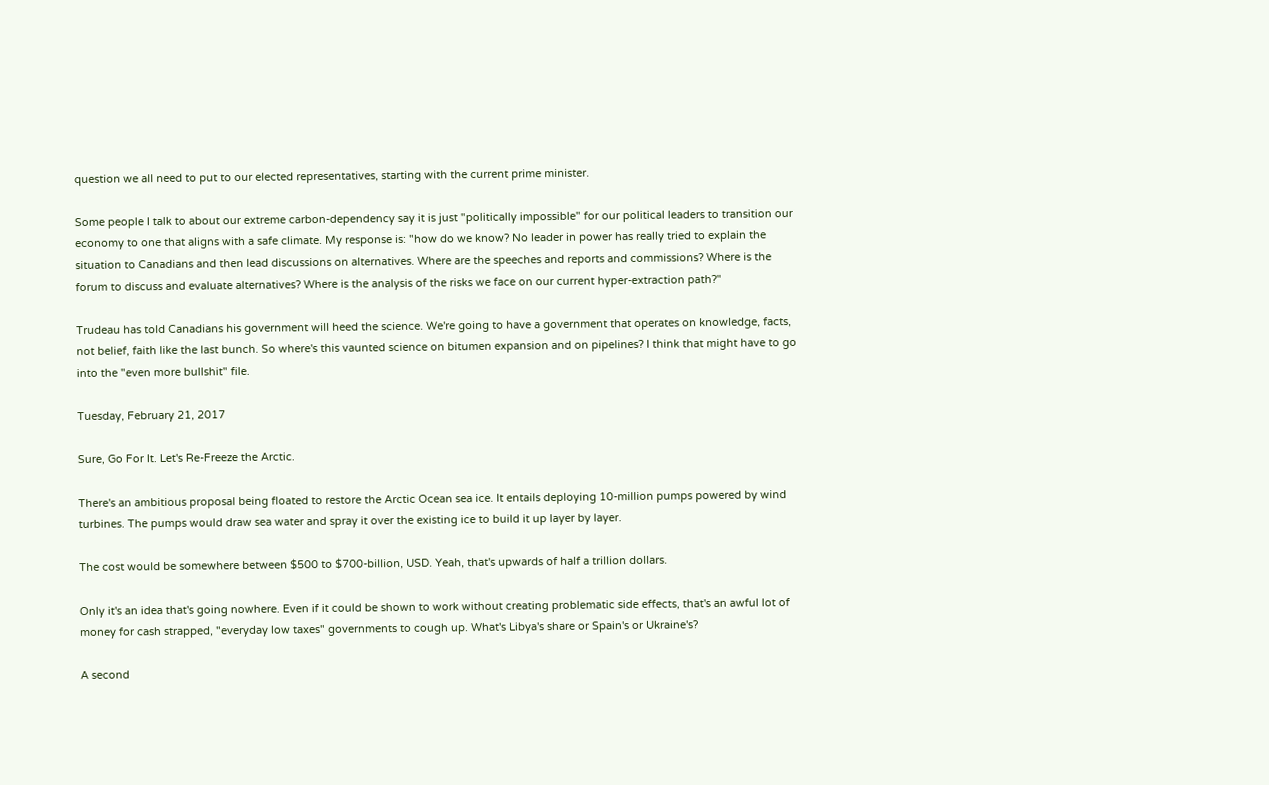question we all need to put to our elected representatives, starting with the current prime minister.

Some people I talk to about our extreme carbon-dependency say it is just "politically impossible" for our political leaders to transition our economy to one that aligns with a safe climate. My response is: "how do we know? No leader in power has really tried to explain the situation to Canadians and then lead discussions on alternatives. Where are the speeches and reports and commissions? Where is the forum to discuss and evaluate alternatives? Where is the analysis of the risks we face on our current hyper-extraction path?"

Trudeau has told Canadians his government will heed the science. We're going to have a government that operates on knowledge, facts, not belief, faith like the last bunch. So where's this vaunted science on bitumen expansion and on pipelines? I think that might have to go into the "even more bullshit" file.

Tuesday, February 21, 2017

Sure, Go For It. Let's Re-Freeze the Arctic.

There's an ambitious proposal being floated to restore the Arctic Ocean sea ice. It entails deploying 10-million pumps powered by wind turbines. The pumps would draw sea water and spray it over the existing ice to build it up layer by layer.

The cost would be somewhere between $500 to $700-billion, USD. Yeah, that's upwards of half a trillion dollars.

Only it's an idea that's going nowhere. Even if it could be shown to work without creating problematic side effects, that's an awful lot of money for cash strapped, "everyday low taxes" governments to cough up. What's Libya's share or Spain's or Ukraine's?

A second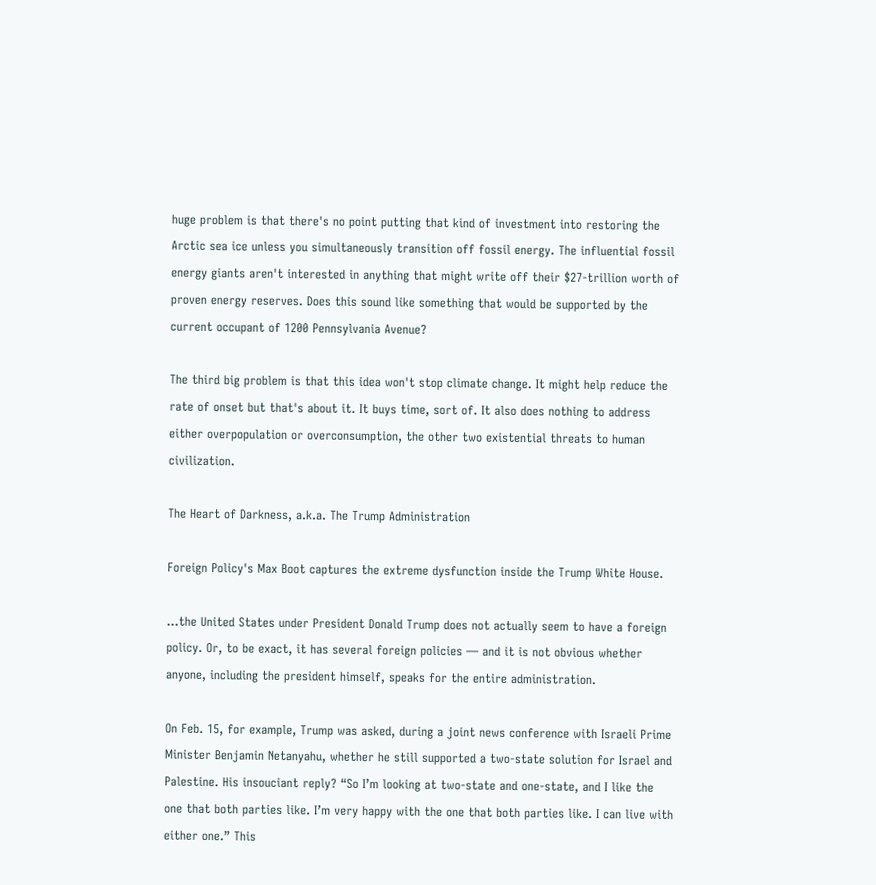huge problem is that there's no point putting that kind of investment into restoring the Arctic sea ice unless you simultaneously transition off fossil energy. The influential fossil energy giants aren't interested in anything that might write off their $27-trillion worth of proven energy reserves. Does this sound like something that would be supported by the current occupant of 1200 Pennsylvania Avenue?

The third big problem is that this idea won't stop climate change. It might help reduce the rate of onset but that's about it. It buys time, sort of. It also does nothing to address either overpopulation or overconsumption, the other two existential threats to human civilization.

The Heart of Darkness, a.k.a. The Trump Administration

Foreign Policy's Max Boot captures the extreme dysfunction inside the Trump White House.

...the United States under President Donald Trump does not actually seem to have a foreign policy. Or, to be exact, it has several foreign policies — and it is not obvious whether anyone, including the president himself, speaks for the entire administration.

On Feb. 15, for example, Trump was asked, during a joint news conference with Israeli Prime Minister Benjamin Netanyahu, whether he still supported a two-state solution for Israel and Palestine. His insouciant reply? “So I’m looking at two-state and one-state, and I like the one that both parties like. I’m very happy with the one that both parties like. I can live with either one.” This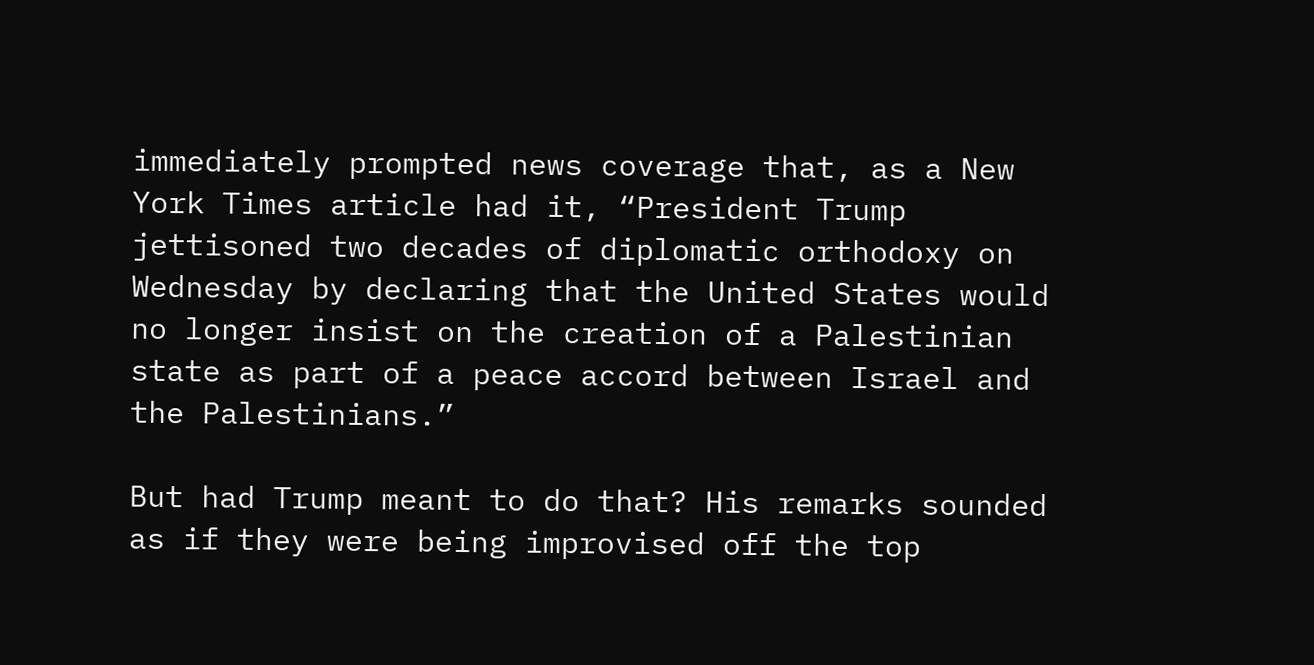immediately prompted news coverage that, as a New York Times article had it, “President Trump jettisoned two decades of diplomatic orthodoxy on Wednesday by declaring that the United States would no longer insist on the creation of a Palestinian state as part of a peace accord between Israel and the Palestinians.”

But had Trump meant to do that? His remarks sounded as if they were being improvised off the top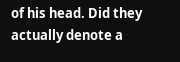of his head. Did they actually denote a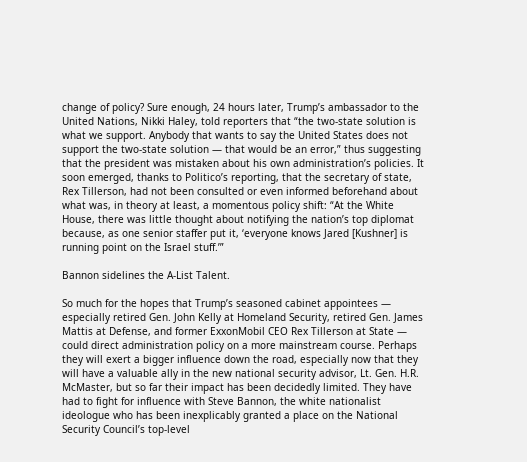change of policy? Sure enough, 24 hours later, Trump’s ambassador to the United Nations, Nikki Haley, told reporters that “the two-state solution is what we support. Anybody that wants to say the United States does not support the two-state solution — that would be an error,” thus suggesting that the president was mistaken about his own administration’s policies. It soon emerged, thanks to Politico’s reporting, that the secretary of state, Rex Tillerson, had not been consulted or even informed beforehand about what was, in theory at least, a momentous policy shift: “At the White House, there was little thought about notifying the nation’s top diplomat because, as one senior staffer put it, ‘everyone knows Jared [Kushner] is running point on the Israel stuff.’”

Bannon sidelines the A-List Talent.

So much for the hopes that Trump’s seasoned cabinet appointees — especially retired Gen. John Kelly at Homeland Security, retired Gen. James Mattis at Defense, and former ExxonMobil CEO Rex Tillerson at State — could direct administration policy on a more mainstream course. Perhaps they will exert a bigger influence down the road, especially now that they will have a valuable ally in the new national security advisor, Lt. Gen. H.R. McMaster, but so far their impact has been decidedly limited. They have had to fight for influence with Steve Bannon, the white nationalist ideologue who has been inexplicably granted a place on the National Security Council’s top-level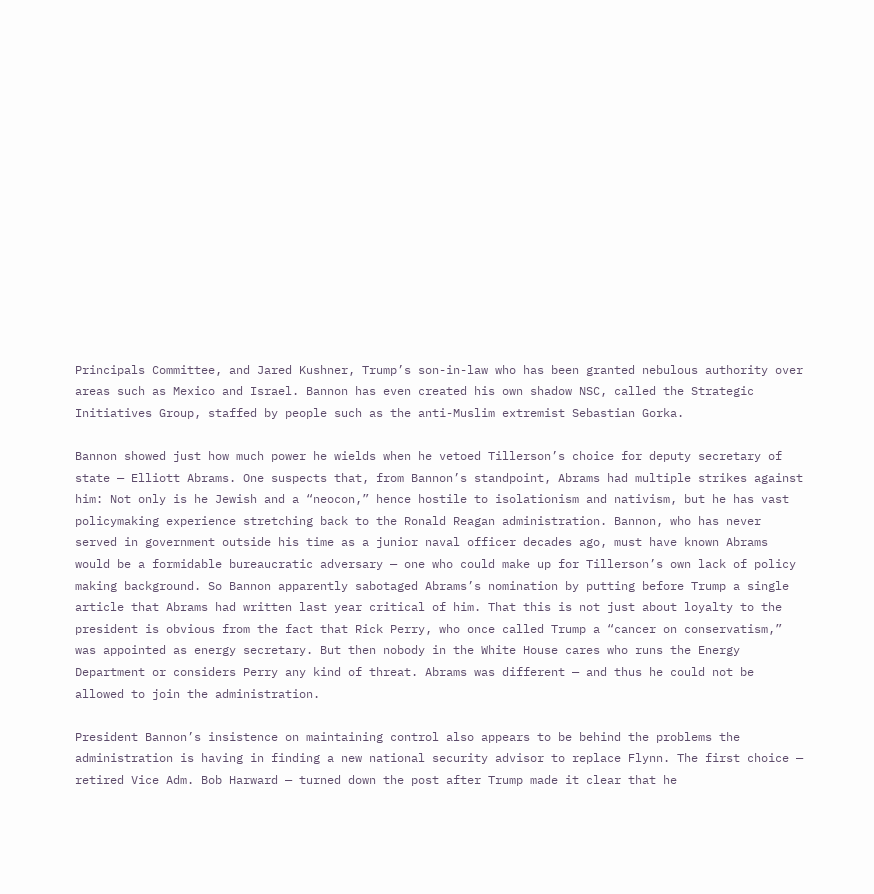Principals Committee, and Jared Kushner, Trump’s son-in-law who has been granted nebulous authority over areas such as Mexico and Israel. Bannon has even created his own shadow NSC, called the Strategic Initiatives Group, staffed by people such as the anti-Muslim extremist Sebastian Gorka.

Bannon showed just how much power he wields when he vetoed Tillerson’s choice for deputy secretary of state — Elliott Abrams. One suspects that, from Bannon’s standpoint, Abrams had multiple strikes against him: Not only is he Jewish and a “neocon,” hence hostile to isolationism and nativism, but he has vast policymaking experience stretching back to the Ronald Reagan administration. Bannon, who has never served in government outside his time as a junior naval officer decades ago, must have known Abrams would be a formidable bureaucratic adversary — one who could make up for Tillerson’s own lack of policy making background. So Bannon apparently sabotaged Abrams’s nomination by putting before Trump a single article that Abrams had written last year critical of him. That this is not just about loyalty to the president is obvious from the fact that Rick Perry, who once called Trump a “cancer on conservatism,” was appointed as energy secretary. But then nobody in the White House cares who runs the Energy Department or considers Perry any kind of threat. Abrams was different — and thus he could not be allowed to join the administration.

President Bannon’s insistence on maintaining control also appears to be behind the problems the administration is having in finding a new national security advisor to replace Flynn. The first choice — retired Vice Adm. Bob Harward — turned down the post after Trump made it clear that he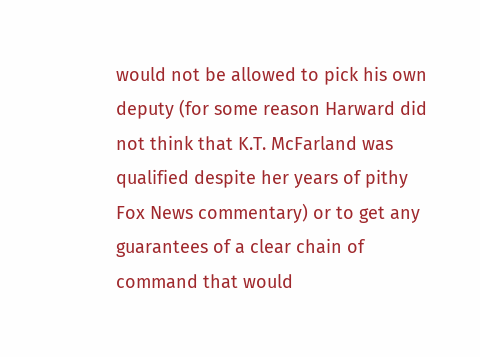would not be allowed to pick his own deputy (for some reason Harward did not think that K.T. McFarland was qualified despite her years of pithy Fox News commentary) or to get any guarantees of a clear chain of command that would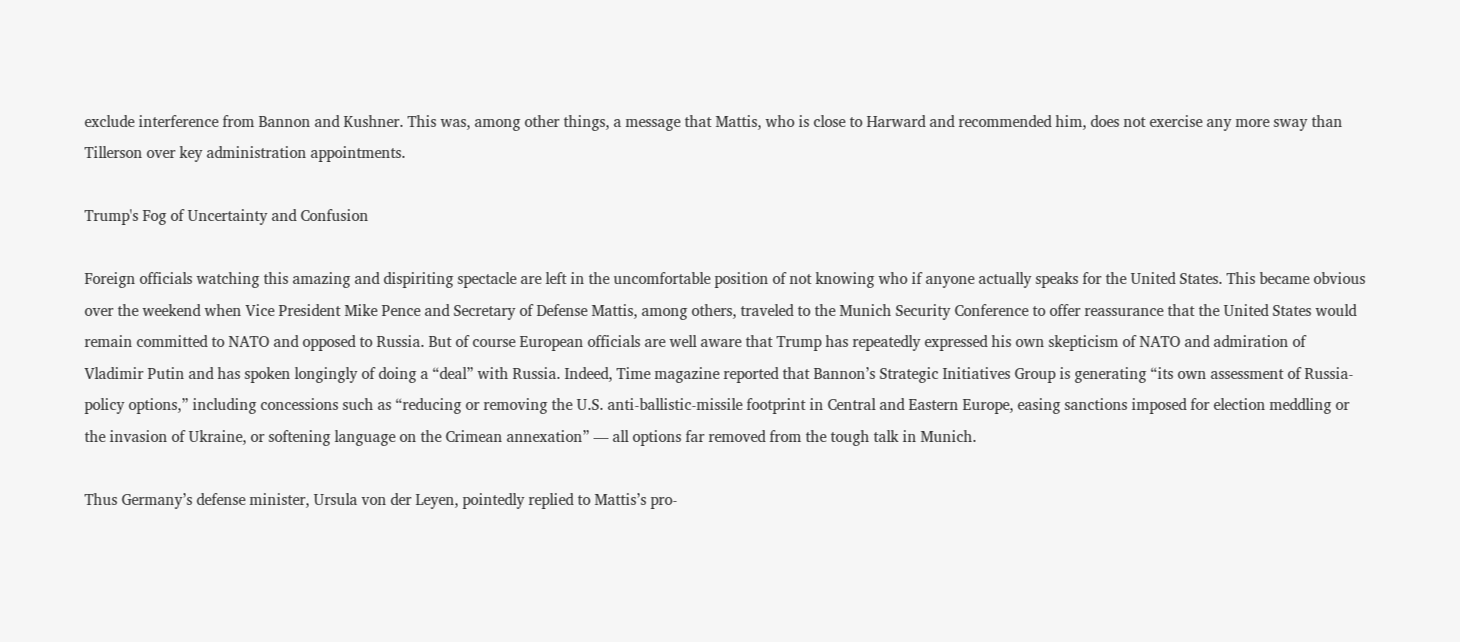exclude interference from Bannon and Kushner. This was, among other things, a message that Mattis, who is close to Harward and recommended him, does not exercise any more sway than Tillerson over key administration appointments.

Trump's Fog of Uncertainty and Confusion

Foreign officials watching this amazing and dispiriting spectacle are left in the uncomfortable position of not knowing who if anyone actually speaks for the United States. This became obvious over the weekend when Vice President Mike Pence and Secretary of Defense Mattis, among others, traveled to the Munich Security Conference to offer reassurance that the United States would remain committed to NATO and opposed to Russia. But of course European officials are well aware that Trump has repeatedly expressed his own skepticism of NATO and admiration of Vladimir Putin and has spoken longingly of doing a “deal” with Russia. Indeed, Time magazine reported that Bannon’s Strategic Initiatives Group is generating “its own assessment of Russia-policy options,” including concessions such as “reducing or removing the U.S. anti-ballistic-missile footprint in Central and Eastern Europe, easing sanctions imposed for election meddling or the invasion of Ukraine, or softening language on the Crimean annexation” — all options far removed from the tough talk in Munich.

Thus Germany’s defense minister, Ursula von der Leyen, pointedly replied to Mattis’s pro-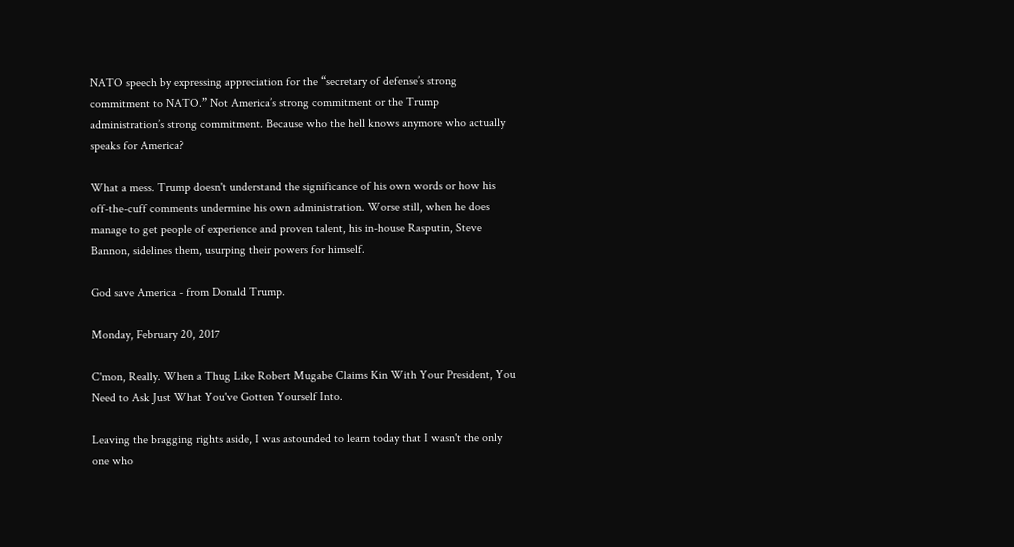NATO speech by expressing appreciation for the “secretary of defense’s strong commitment to NATO.” Not America’s strong commitment or the Trump administration’s strong commitment. Because who the hell knows anymore who actually speaks for America?

What a mess. Trump doesn't understand the significance of his own words or how his off-the-cuff comments undermine his own administration. Worse still, when he does manage to get people of experience and proven talent, his in-house Rasputin, Steve Bannon, sidelines them, usurping their powers for himself.

God save America - from Donald Trump.

Monday, February 20, 2017

C'mon, Really. When a Thug Like Robert Mugabe Claims Kin With Your President, You Need to Ask Just What You've Gotten Yourself Into.

Leaving the bragging rights aside, I was astounded to learn today that I wasn't the only one who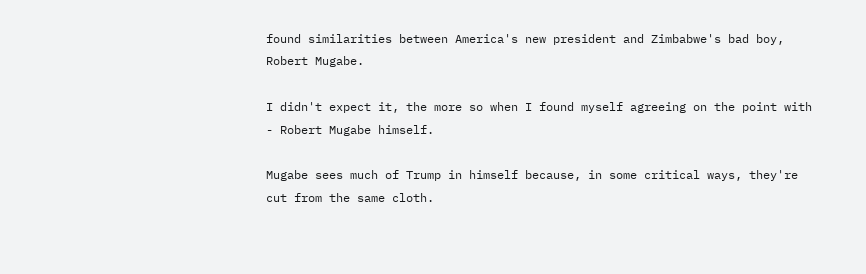found similarities between America's new president and Zimbabwe's bad boy, Robert Mugabe.

I didn't expect it, the more so when I found myself agreeing on the point with - Robert Mugabe himself.

Mugabe sees much of Trump in himself because, in some critical ways, they're cut from the same cloth.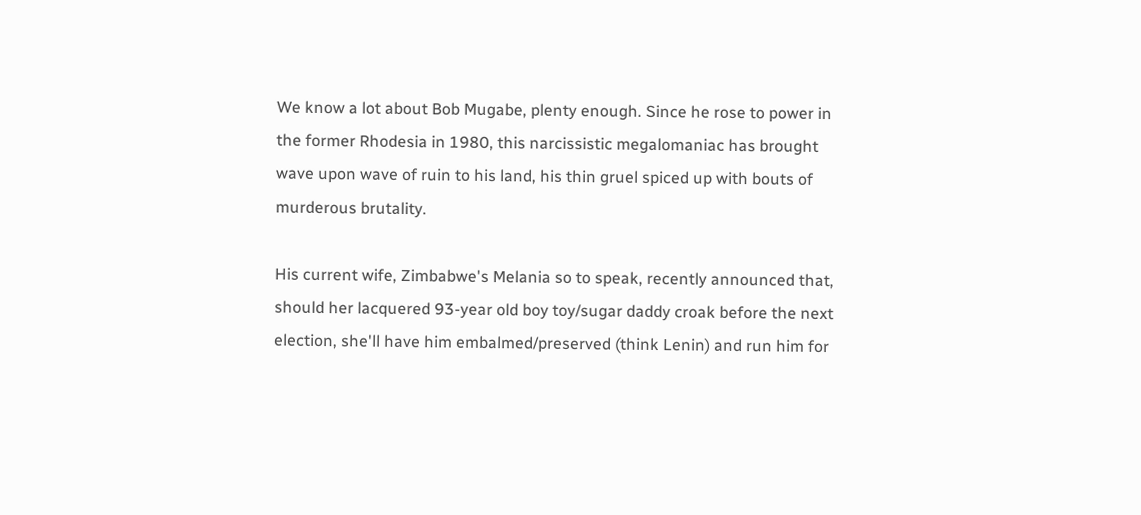We know a lot about Bob Mugabe, plenty enough. Since he rose to power in the former Rhodesia in 1980, this narcissistic megalomaniac has brought wave upon wave of ruin to his land, his thin gruel spiced up with bouts of murderous brutality.

His current wife, Zimbabwe's Melania so to speak, recently announced that, should her lacquered 93-year old boy toy/sugar daddy croak before the next election, she'll have him embalmed/preserved (think Lenin) and run him for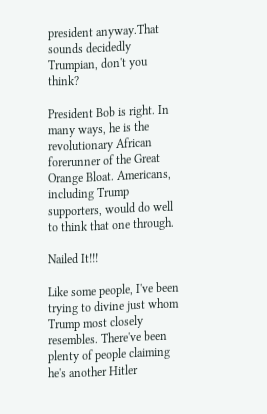president anyway.That sounds decidedly Trumpian, don't you think?

President Bob is right. In many ways, he is the revolutionary African forerunner of the Great Orange Bloat. Americans, including Trump supporters, would do well to think that one through.

Nailed It!!!

Like some people, I've been trying to divine just whom Trump most closely resembles. There've been plenty of people claiming he's another Hitler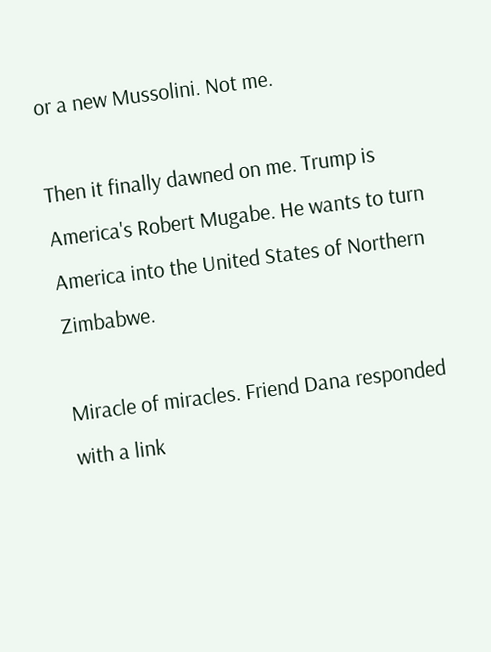or a new Mussolini. Not me.

Then it finally dawned on me. Trump is America's Robert Mugabe. He wants to turn America into the United States of Northern Zimbabwe.

Miracle of miracles. Friend Dana responded with a link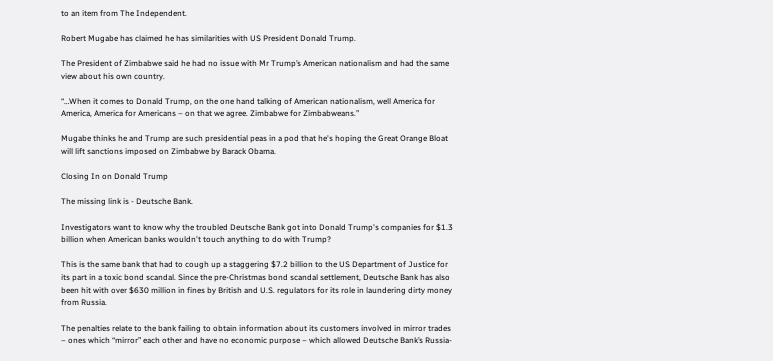to an item from The Independent.

Robert Mugabe has claimed he has similarities with US President Donald Trump.

The President of Zimbabwe said he had no issue with Mr Trump’s American nationalism and had the same view about his own country.

“…When it comes to Donald Trump, on the one hand talking of American nationalism, well America for America, America for Americans – on that we agree. Zimbabwe for Zimbabweans.”

Mugabe thinks he and Trump are such presidential peas in a pod that he's hoping the Great Orange Bloat will lift sanctions imposed on Zimbabwe by Barack Obama.

Closing In on Donald Trump

The missing link is - Deutsche Bank.

Investigators want to know why the troubled Deutsche Bank got into Donald Trump's companies for $1.3 billion when American banks wouldn't touch anything to do with Trump?

This is the same bank that had to cough up a staggering $7.2 billion to the US Department of Justice for its part in a toxic bond scandal. Since the pre-Christmas bond scandal settlement, Deutsche Bank has also been hit with over $630 million in fines by British and U.S. regulators for its role in laundering dirty money from Russia.

The penalties relate to the bank failing to obtain information about its customers involved in mirror trades – ones which “mirror” each other and have no economic purpose – which allowed Deutsche Bank’s Russia-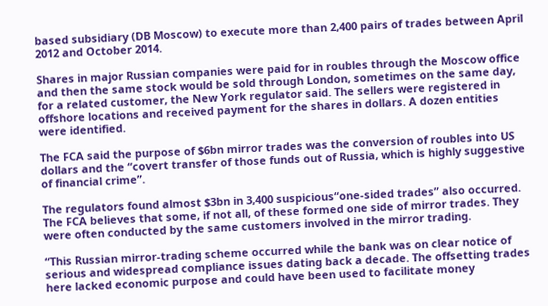based subsidiary (DB Moscow) to execute more than 2,400 pairs of trades between April 2012 and October 2014.

Shares in major Russian companies were paid for in roubles through the Moscow office and then the same stock would be sold through London, sometimes on the same day, for a related customer, the New York regulator said. The sellers were registered in offshore locations and received payment for the shares in dollars. A dozen entities were identified.

The FCA said the purpose of $6bn mirror trades was the conversion of roubles into US dollars and the “covert transfer of those funds out of Russia, which is highly suggestive of financial crime”.

The regulators found almost $3bn in 3,400 suspicious“one-sided trades” also occurred. The FCA believes that some, if not all, of these formed one side of mirror trades. They were often conducted by the same customers involved in the mirror trading.

“This Russian mirror-trading scheme occurred while the bank was on clear notice of serious and widespread compliance issues dating back a decade. The offsetting trades here lacked economic purpose and could have been used to facilitate money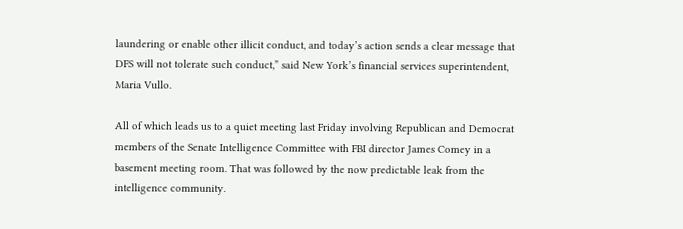laundering or enable other illicit conduct, and today’s action sends a clear message that DFS will not tolerate such conduct,” said New York’s financial services superintendent, Maria Vullo.

All of which leads us to a quiet meeting last Friday involving Republican and Democrat members of the Senate Intelligence Committee with FBI director James Comey in a basement meeting room. That was followed by the now predictable leak from the intelligence community.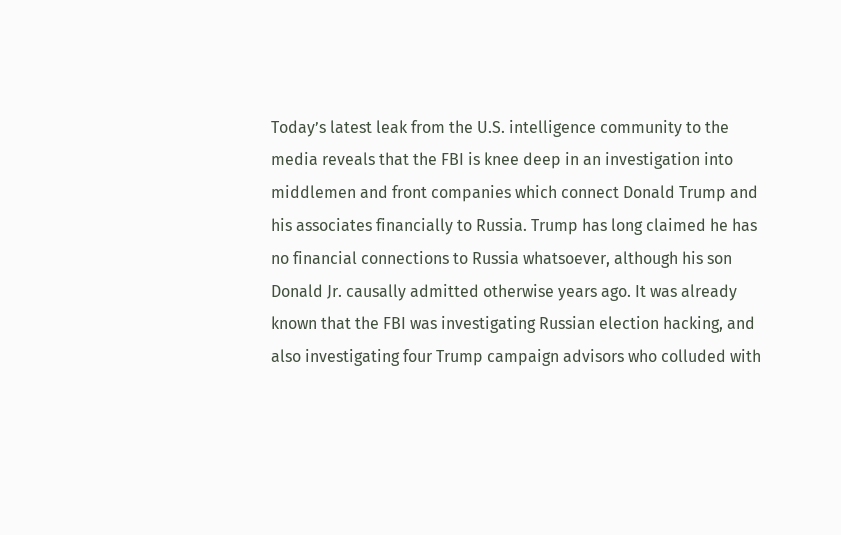Today’s latest leak from the U.S. intelligence community to the media reveals that the FBI is knee deep in an investigation into middlemen and front companies which connect Donald Trump and his associates financially to Russia. Trump has long claimed he has no financial connections to Russia whatsoever, although his son Donald Jr. causally admitted otherwise years ago. It was already known that the FBI was investigating Russian election hacking, and also investigating four Trump campaign advisors who colluded with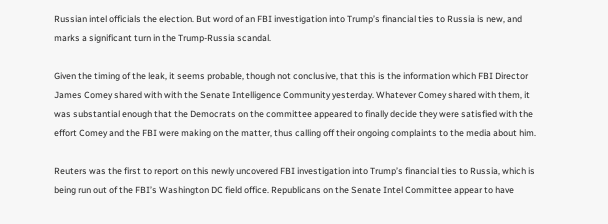Russian intel officials the election. But word of an FBI investigation into Trump’s financial ties to Russia is new, and marks a significant turn in the Trump-Russia scandal.

Given the timing of the leak, it seems probable, though not conclusive, that this is the information which FBI Director James Comey shared with with the Senate Intelligence Community yesterday. Whatever Comey shared with them, it was substantial enough that the Democrats on the committee appeared to finally decide they were satisfied with the effort Comey and the FBI were making on the matter, thus calling off their ongoing complaints to the media about him.

Reuters was the first to report on this newly uncovered FBI investigation into Trump’s financial ties to Russia, which is being run out of the FBI’s Washington DC field office. Republicans on the Senate Intel Committee appear to have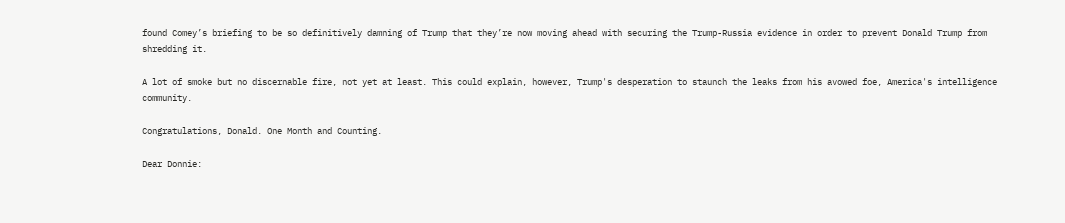found Comey’s briefing to be so definitively damning of Trump that they’re now moving ahead with securing the Trump-Russia evidence in order to prevent Donald Trump from shredding it.

A lot of smoke but no discernable fire, not yet at least. This could explain, however, Trump's desperation to staunch the leaks from his avowed foe, America's intelligence community.

Congratulations, Donald. One Month and Counting.

Dear Donnie: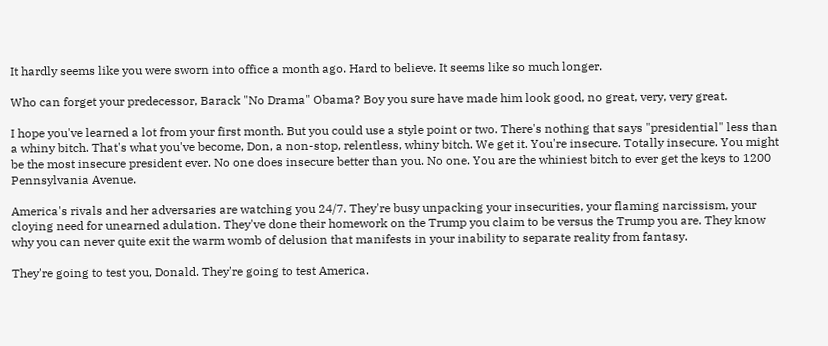It hardly seems like you were sworn into office a month ago. Hard to believe. It seems like so much longer.

Who can forget your predecessor, Barack "No Drama" Obama? Boy you sure have made him look good, no great, very, very great.

I hope you've learned a lot from your first month. But you could use a style point or two. There's nothing that says "presidential" less than a whiny bitch. That's what you've become, Don, a non-stop, relentless, whiny bitch. We get it. You're insecure. Totally insecure. You might be the most insecure president ever. No one does insecure better than you. No one. You are the whiniest bitch to ever get the keys to 1200 Pennsylvania Avenue.

America's rivals and her adversaries are watching you 24/7. They're busy unpacking your insecurities, your flaming narcissism, your cloying need for unearned adulation. They've done their homework on the Trump you claim to be versus the Trump you are. They know why you can never quite exit the warm womb of delusion that manifests in your inability to separate reality from fantasy.

They're going to test you, Donald. They're going to test America.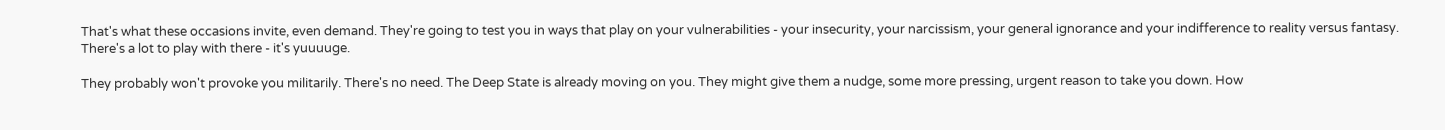That's what these occasions invite, even demand. They're going to test you in ways that play on your vulnerabilities - your insecurity, your narcissism, your general ignorance and your indifference to reality versus fantasy. There's a lot to play with there - it's yuuuuge.

They probably won't provoke you militarily. There's no need. The Deep State is already moving on you. They might give them a nudge, some more pressing, urgent reason to take you down. How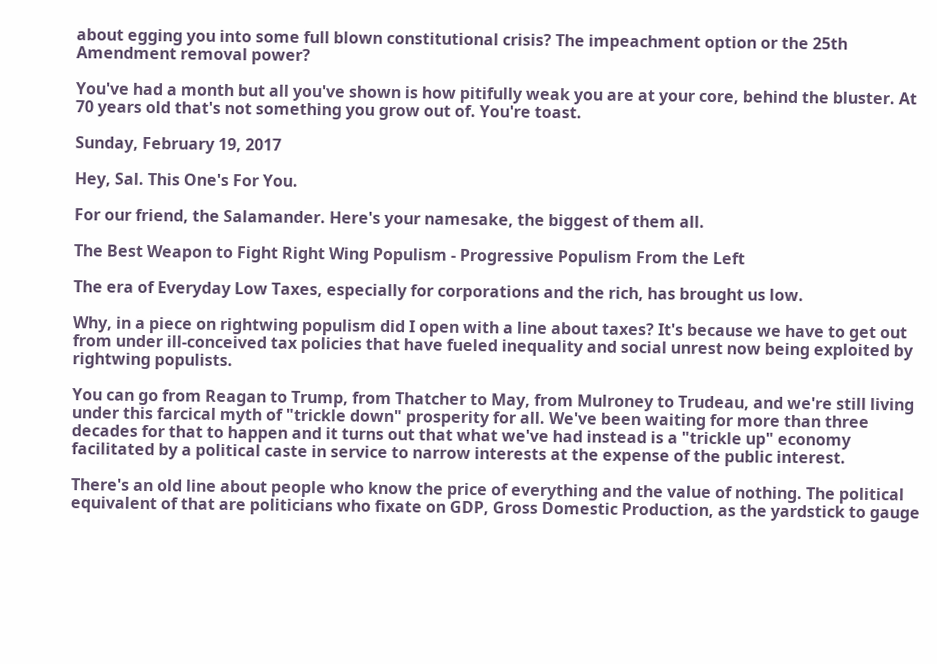about egging you into some full blown constitutional crisis? The impeachment option or the 25th Amendment removal power?

You've had a month but all you've shown is how pitifully weak you are at your core, behind the bluster. At 70 years old that's not something you grow out of. You're toast.

Sunday, February 19, 2017

Hey, Sal. This One's For You.

For our friend, the Salamander. Here's your namesake, the biggest of them all.

The Best Weapon to Fight Right Wing Populism - Progressive Populism From the Left

The era of Everyday Low Taxes, especially for corporations and the rich, has brought us low.

Why, in a piece on rightwing populism did I open with a line about taxes? It's because we have to get out from under ill-conceived tax policies that have fueled inequality and social unrest now being exploited by rightwing populists.

You can go from Reagan to Trump, from Thatcher to May, from Mulroney to Trudeau, and we're still living under this farcical myth of "trickle down" prosperity for all. We've been waiting for more than three decades for that to happen and it turns out that what we've had instead is a "trickle up" economy facilitated by a political caste in service to narrow interests at the expense of the public interest.

There's an old line about people who know the price of everything and the value of nothing. The political equivalent of that are politicians who fixate on GDP, Gross Domestic Production, as the yardstick to gauge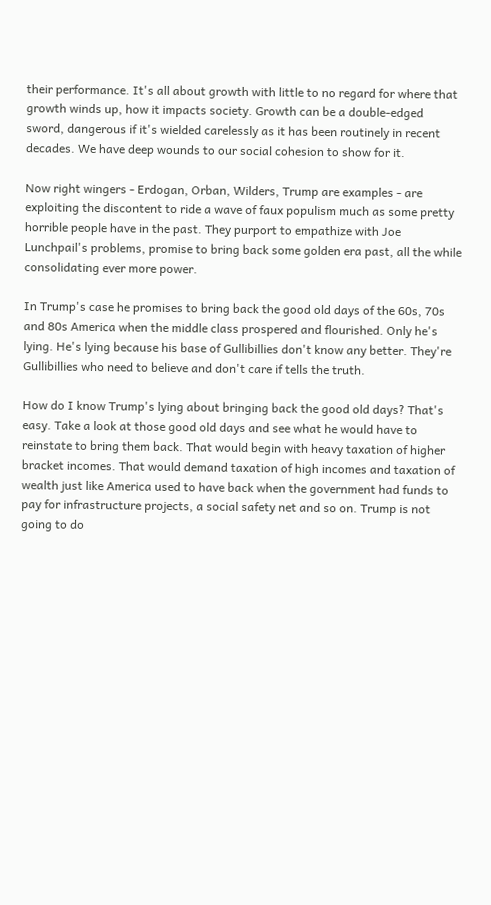their performance. It's all about growth with little to no regard for where that growth winds up, how it impacts society. Growth can be a double-edged sword, dangerous if it's wielded carelessly as it has been routinely in recent decades. We have deep wounds to our social cohesion to show for it.

Now right wingers - Erdogan, Orban, Wilders, Trump are examples - are exploiting the discontent to ride a wave of faux populism much as some pretty horrible people have in the past. They purport to empathize with Joe Lunchpail's problems, promise to bring back some golden era past, all the while consolidating ever more power.

In Trump's case he promises to bring back the good old days of the 60s, 70s and 80s America when the middle class prospered and flourished. Only he's lying. He's lying because his base of Gullibillies don't know any better. They're Gullibillies who need to believe and don't care if tells the truth.

How do I know Trump's lying about bringing back the good old days? That's easy. Take a look at those good old days and see what he would have to reinstate to bring them back. That would begin with heavy taxation of higher bracket incomes. That would demand taxation of high incomes and taxation of wealth just like America used to have back when the government had funds to pay for infrastructure projects, a social safety net and so on. Trump is not going to do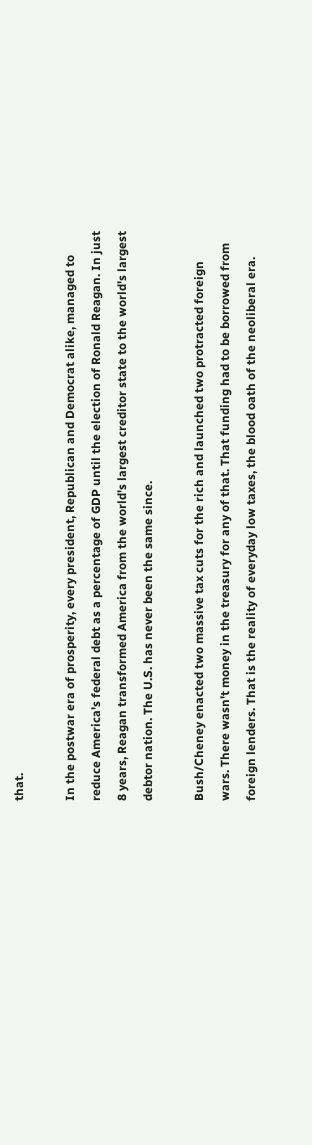that.

In the postwar era of prosperity, every president, Republican and Democrat alike, managed to reduce America's federal debt as a percentage of GDP until the election of Ronald Reagan. In just 8 years, Reagan transformed America from the world's largest creditor state to the world's largest debtor nation. The U.S. has never been the same since.

Bush/Cheney enacted two massive tax cuts for the rich and launched two protracted foreign wars. There wasn't money in the treasury for any of that. That funding had to be borrowed from foreign lenders. That is the reality of everyday low taxes, the blood oath of the neoliberal era.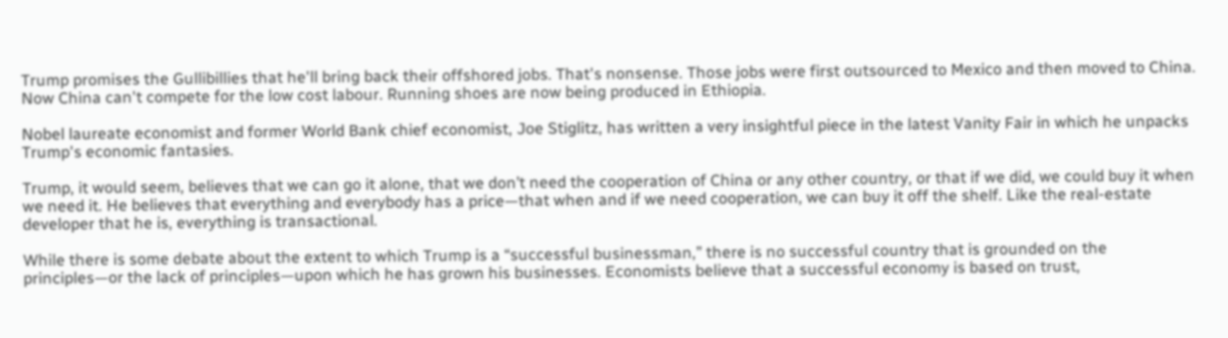Trump promises the Gullibillies that he'll bring back their offshored jobs. That's nonsense. Those jobs were first outsourced to Mexico and then moved to China. Now China can't compete for the low cost labour. Running shoes are now being produced in Ethiopia.

Nobel laureate economist and former World Bank chief economist, Joe Stiglitz, has written a very insightful piece in the latest Vanity Fair in which he unpacks Trump's economic fantasies.

Trump, it would seem, believes that we can go it alone, that we don’t need the cooperation of China or any other country, or that if we did, we could buy it when we need it. He believes that everything and everybody has a price—that when and if we need cooperation, we can buy it off the shelf. Like the real-estate developer that he is, everything is transactional.

While there is some debate about the extent to which Trump is a “successful businessman,” there is no successful country that is grounded on the principles—or the lack of principles—upon which he has grown his businesses. Economists believe that a successful economy is based on trust,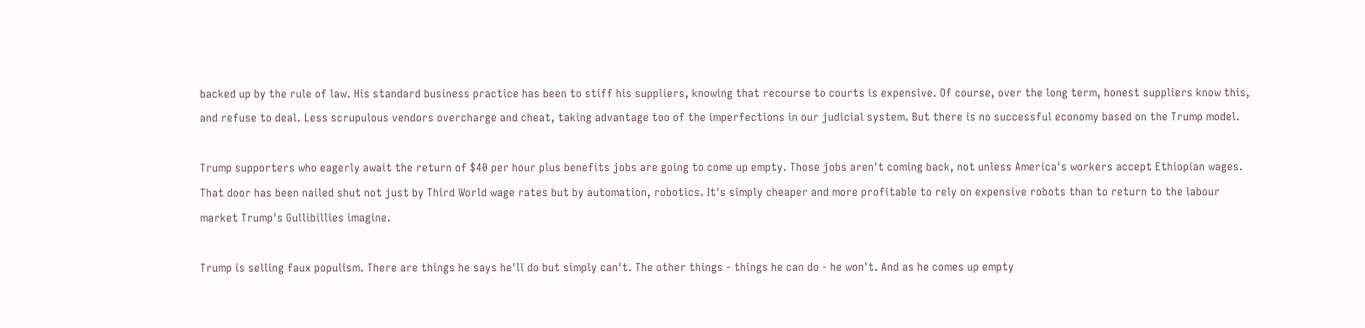backed up by the rule of law. His standard business practice has been to stiff his suppliers, knowing that recourse to courts is expensive. Of course, over the long term, honest suppliers know this, and refuse to deal. Less scrupulous vendors overcharge and cheat, taking advantage too of the imperfections in our judicial system. But there is no successful economy based on the Trump model.

Trump supporters who eagerly await the return of $40 per hour plus benefits jobs are going to come up empty. Those jobs aren't coming back, not unless America's workers accept Ethiopian wages. That door has been nailed shut not just by Third World wage rates but by automation, robotics. It's simply cheaper and more profitable to rely on expensive robots than to return to the labour market Trump's Gullibillies imagine.

Trump is selling faux populism. There are things he says he'll do but simply can't. The other things - things he can do - he won't. And as he comes up empty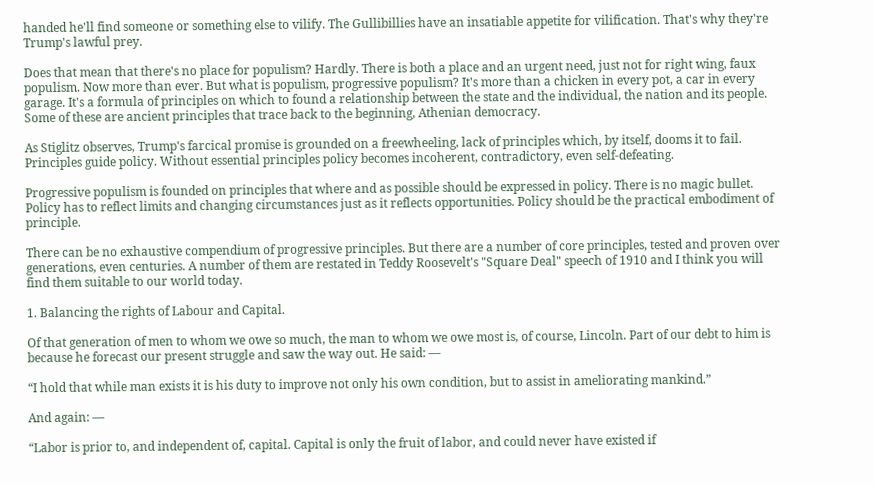handed he'll find someone or something else to vilify. The Gullibillies have an insatiable appetite for vilification. That's why they're Trump's lawful prey.

Does that mean that there's no place for populism? Hardly. There is both a place and an urgent need, just not for right wing, faux populism. Now more than ever. But what is populism, progressive populism? It's more than a chicken in every pot, a car in every garage. It's a formula of principles on which to found a relationship between the state and the individual, the nation and its people. Some of these are ancient principles that trace back to the beginning, Athenian democracy.

As Stiglitz observes, Trump's farcical promise is grounded on a freewheeling, lack of principles which, by itself, dooms it to fail. Principles guide policy. Without essential principles policy becomes incoherent, contradictory, even self-defeating.

Progressive populism is founded on principles that where and as possible should be expressed in policy. There is no magic bullet. Policy has to reflect limits and changing circumstances just as it reflects opportunities. Policy should be the practical embodiment of principle.

There can be no exhaustive compendium of progressive principles. But there are a number of core principles, tested and proven over generations, even centuries. A number of them are restated in Teddy Roosevelt's "Square Deal" speech of 1910 and I think you will find them suitable to our world today.

1. Balancing the rights of Labour and Capital.

Of that generation of men to whom we owe so much, the man to whom we owe most is, of course, Lincoln. Part of our debt to him is because he forecast our present struggle and saw the way out. He said: —

“I hold that while man exists it is his duty to improve not only his own condition, but to assist in ameliorating mankind.”

And again: —

“Labor is prior to, and independent of, capital. Capital is only the fruit of labor, and could never have existed if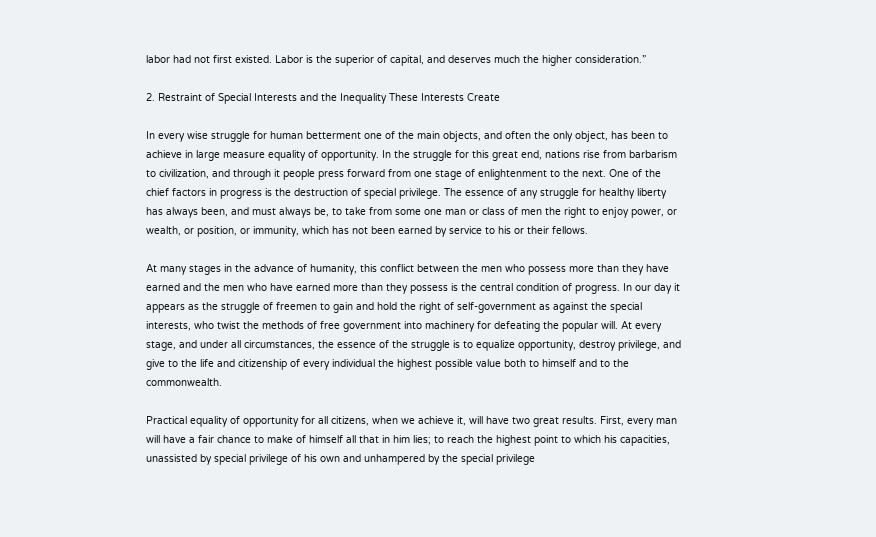labor had not first existed. Labor is the superior of capital, and deserves much the higher consideration.”

2. Restraint of Special Interests and the Inequality These Interests Create

In every wise struggle for human betterment one of the main objects, and often the only object, has been to achieve in large measure equality of opportunity. In the struggle for this great end, nations rise from barbarism to civilization, and through it people press forward from one stage of enlightenment to the next. One of the chief factors in progress is the destruction of special privilege. The essence of any struggle for healthy liberty has always been, and must always be, to take from some one man or class of men the right to enjoy power, or wealth, or position, or immunity, which has not been earned by service to his or their fellows.

At many stages in the advance of humanity, this conflict between the men who possess more than they have earned and the men who have earned more than they possess is the central condition of progress. In our day it appears as the struggle of freemen to gain and hold the right of self-government as against the special interests, who twist the methods of free government into machinery for defeating the popular will. At every stage, and under all circumstances, the essence of the struggle is to equalize opportunity, destroy privilege, and give to the life and citizenship of every individual the highest possible value both to himself and to the commonwealth.

Practical equality of opportunity for all citizens, when we achieve it, will have two great results. First, every man will have a fair chance to make of himself all that in him lies; to reach the highest point to which his capacities, unassisted by special privilege of his own and unhampered by the special privilege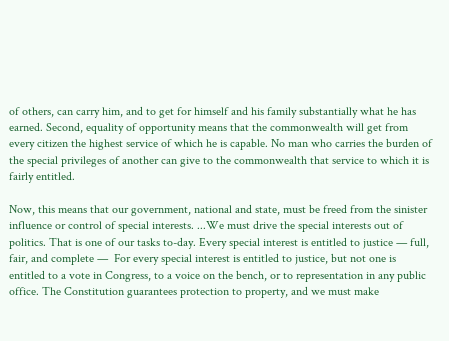of others, can carry him, and to get for himself and his family substantially what he has earned. Second, equality of opportunity means that the commonwealth will get from every citizen the highest service of which he is capable. No man who carries the burden of the special privileges of another can give to the commonwealth that service to which it is fairly entitled.

Now, this means that our government, national and state, must be freed from the sinister influence or control of special interests. ...We must drive the special interests out of politics. That is one of our tasks to-day. Every special interest is entitled to justice — full, fair, and complete —  For every special interest is entitled to justice, but not one is entitled to a vote in Congress, to a voice on the bench, or to representation in any public office. The Constitution guarantees protection to property, and we must make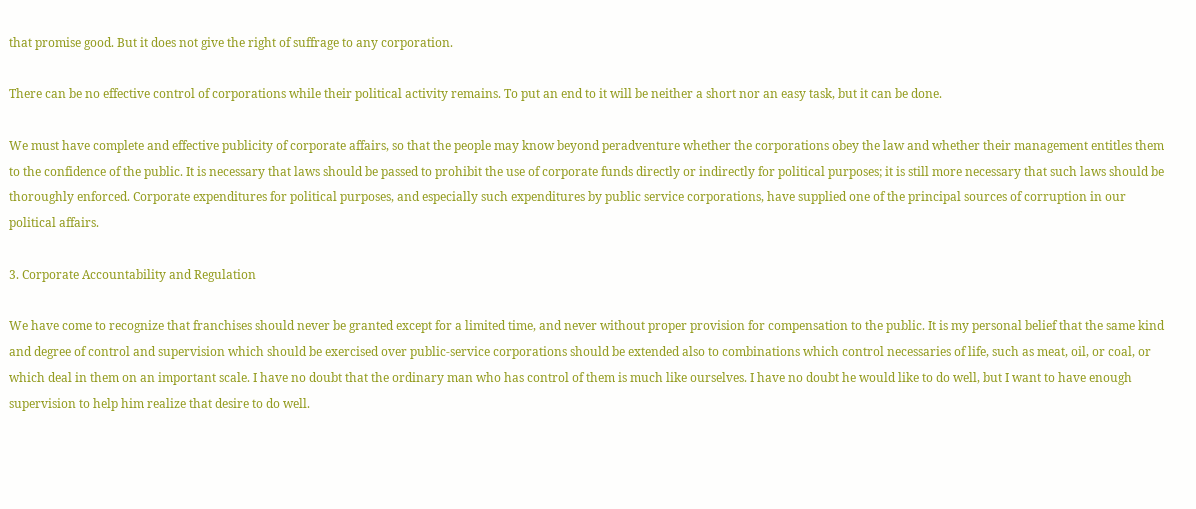that promise good. But it does not give the right of suffrage to any corporation.

There can be no effective control of corporations while their political activity remains. To put an end to it will be neither a short nor an easy task, but it can be done.

We must have complete and effective publicity of corporate affairs, so that the people may know beyond peradventure whether the corporations obey the law and whether their management entitles them to the confidence of the public. It is necessary that laws should be passed to prohibit the use of corporate funds directly or indirectly for political purposes; it is still more necessary that such laws should be thoroughly enforced. Corporate expenditures for political purposes, and especially such expenditures by public service corporations, have supplied one of the principal sources of corruption in our political affairs.

3. Corporate Accountability and Regulation

We have come to recognize that franchises should never be granted except for a limited time, and never without proper provision for compensation to the public. It is my personal belief that the same kind and degree of control and supervision which should be exercised over public-service corporations should be extended also to combinations which control necessaries of life, such as meat, oil, or coal, or which deal in them on an important scale. I have no doubt that the ordinary man who has control of them is much like ourselves. I have no doubt he would like to do well, but I want to have enough supervision to help him realize that desire to do well.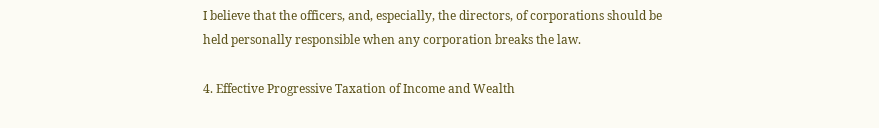I believe that the officers, and, especially, the directors, of corporations should be held personally responsible when any corporation breaks the law.

4. Effective Progressive Taxation of Income and Wealth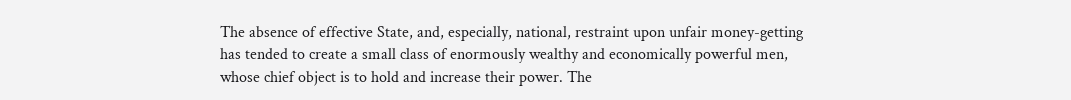The absence of effective State, and, especially, national, restraint upon unfair money-getting has tended to create a small class of enormously wealthy and economically powerful men, whose chief object is to hold and increase their power. The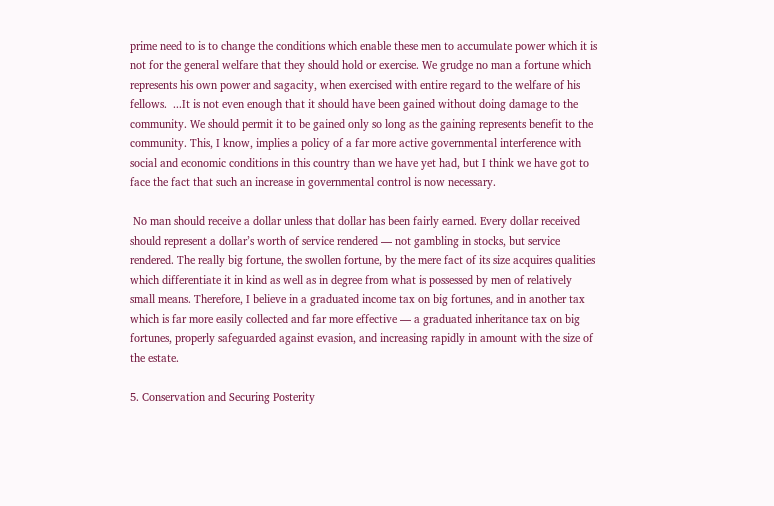prime need to is to change the conditions which enable these men to accumulate power which it is not for the general welfare that they should hold or exercise. We grudge no man a fortune which represents his own power and sagacity, when exercised with entire regard to the welfare of his fellows.  ...It is not even enough that it should have been gained without doing damage to the community. We should permit it to be gained only so long as the gaining represents benefit to the community. This, I know, implies a policy of a far more active governmental interference with social and economic conditions in this country than we have yet had, but I think we have got to face the fact that such an increase in governmental control is now necessary.

 No man should receive a dollar unless that dollar has been fairly earned. Every dollar received should represent a dollar’s worth of service rendered — not gambling in stocks, but service rendered. The really big fortune, the swollen fortune, by the mere fact of its size acquires qualities which differentiate it in kind as well as in degree from what is possessed by men of relatively small means. Therefore, I believe in a graduated income tax on big fortunes, and in another tax which is far more easily collected and far more effective — a graduated inheritance tax on big fortunes, properly safeguarded against evasion, and increasing rapidly in amount with the size of the estate.

5. Conservation and Securing Posterity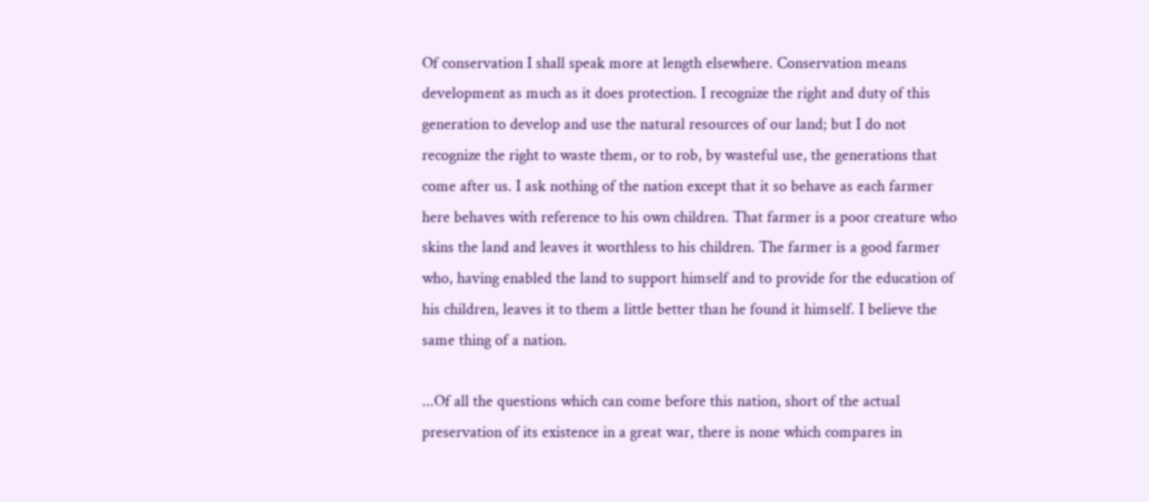Of conservation I shall speak more at length elsewhere. Conservation means development as much as it does protection. I recognize the right and duty of this generation to develop and use the natural resources of our land; but I do not recognize the right to waste them, or to rob, by wasteful use, the generations that come after us. I ask nothing of the nation except that it so behave as each farmer here behaves with reference to his own children. That farmer is a poor creature who skins the land and leaves it worthless to his children. The farmer is a good farmer who, having enabled the land to support himself and to provide for the education of his children, leaves it to them a little better than he found it himself. I believe the same thing of a nation.

...Of all the questions which can come before this nation, short of the actual preservation of its existence in a great war, there is none which compares in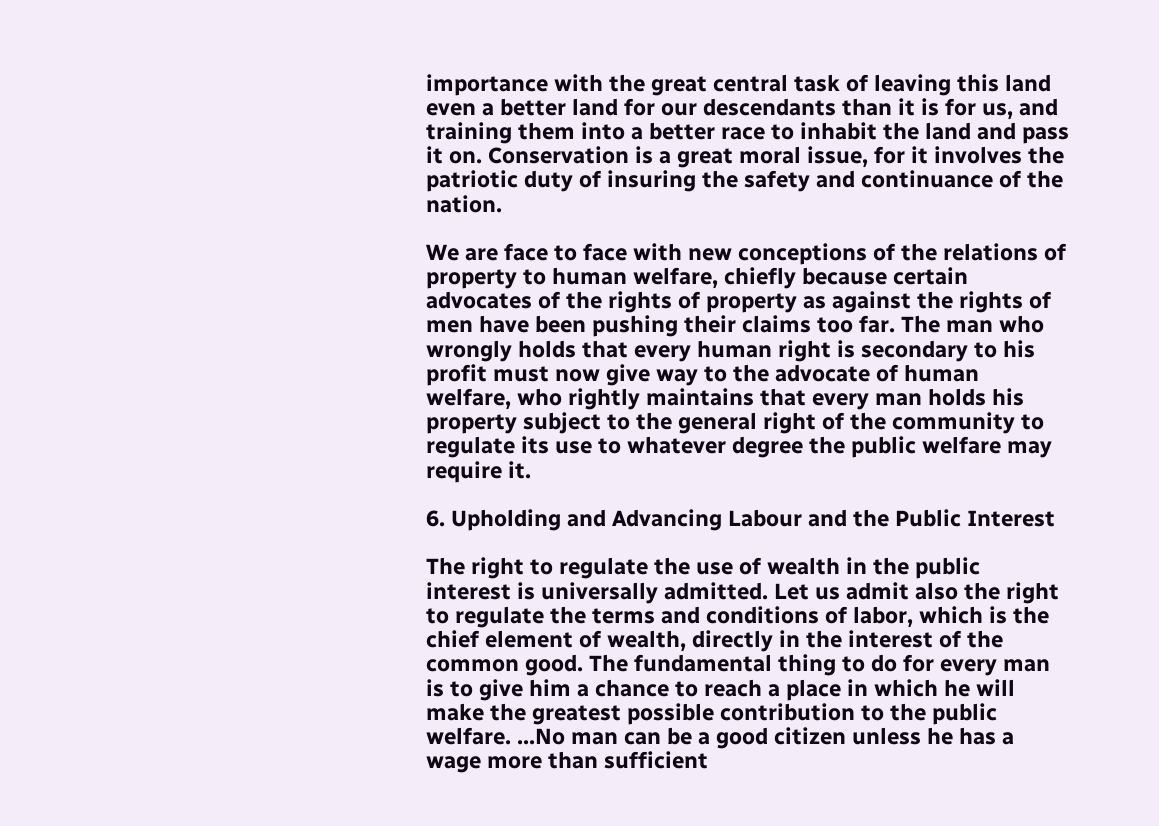importance with the great central task of leaving this land even a better land for our descendants than it is for us, and training them into a better race to inhabit the land and pass it on. Conservation is a great moral issue, for it involves the patriotic duty of insuring the safety and continuance of the nation.

We are face to face with new conceptions of the relations of property to human welfare, chiefly because certain advocates of the rights of property as against the rights of men have been pushing their claims too far. The man who wrongly holds that every human right is secondary to his profit must now give way to the advocate of human welfare, who rightly maintains that every man holds his property subject to the general right of the community to regulate its use to whatever degree the public welfare may require it.

6. Upholding and Advancing Labour and the Public Interest

The right to regulate the use of wealth in the public interest is universally admitted. Let us admit also the right to regulate the terms and conditions of labor, which is the chief element of wealth, directly in the interest of the common good. The fundamental thing to do for every man is to give him a chance to reach a place in which he will make the greatest possible contribution to the public welfare. ...No man can be a good citizen unless he has a wage more than sufficient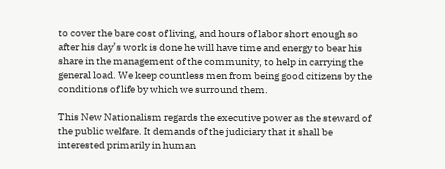to cover the bare cost of living, and hours of labor short enough so after his day’s work is done he will have time and energy to bear his share in the management of the community, to help in carrying the general load. We keep countless men from being good citizens by the conditions of life by which we surround them.

This New Nationalism regards the executive power as the steward of the public welfare. It demands of the judiciary that it shall be interested primarily in human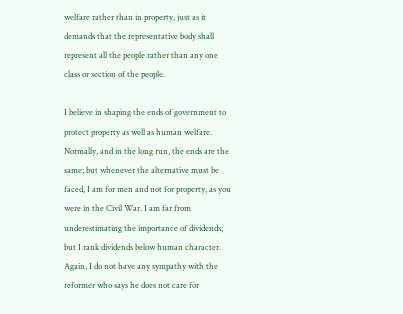welfare rather than in property, just as it demands that the representative body shall represent all the people rather than any one class or section of the people.

I believe in shaping the ends of government to protect property as well as human welfare. Normally, and in the long run, the ends are the same; but whenever the alternative must be faced, I am for men and not for property, as you were in the Civil War. I am far from underestimating the importance of dividends; but I rank dividends below human character. Again, I do not have any sympathy with the reformer who says he does not care for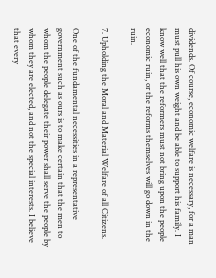dividends. Of course, economic welfare is necessary, for a man must pull his own weight and be able to support his family. I know well that the reformers must not bring upon the people economic ruin, or the reforms themselves will go down in the ruin.

7. Upholding the Moral and Material Welfare of all Citizens.

One of the fundamental necessities in a representative government such as ours is to make certain that the men to whom the people delegate their power shall serve the people by whom they are elected, and not the special interests. I believe that every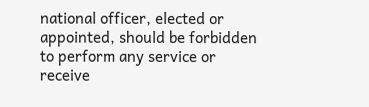national officer, elected or appointed, should be forbidden to perform any service or receive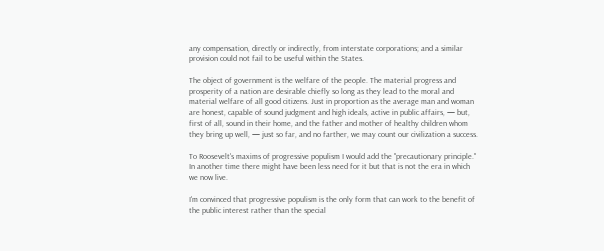any compensation, directly or indirectly, from interstate corporations; and a similar provision could not fail to be useful within the States.

The object of government is the welfare of the people. The material progress and prosperity of a nation are desirable chiefly so long as they lead to the moral and material welfare of all good citizens. Just in proportion as the average man and woman are honest, capable of sound judgment and high ideals, active in public affairs, — but, first of all, sound in their home, and the father and mother of healthy children whom they bring up well, — just so far, and no farther, we may count our civilization a success.

To Roosevelt's maxims of progressive populism I would add the "precautionary principle." In another time there might have been less need for it but that is not the era in which we now live.

I'm convinced that progressive populism is the only form that can work to the benefit of the public interest rather than the special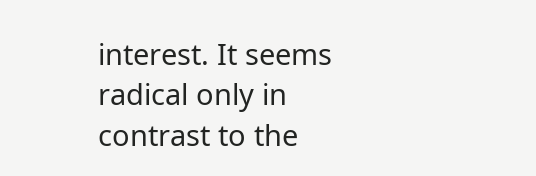interest. It seems radical only in contrast to the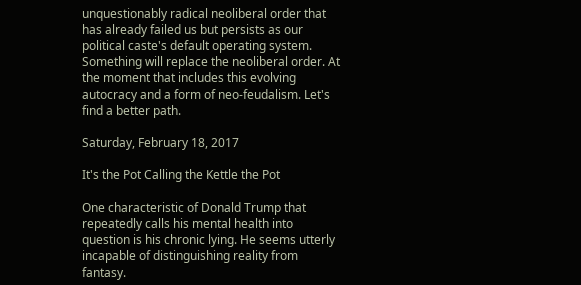unquestionably radical neoliberal order that has already failed us but persists as our political caste's default operating system. Something will replace the neoliberal order. At the moment that includes this evolving autocracy and a form of neo-feudalism. Let's find a better path.

Saturday, February 18, 2017

It's the Pot Calling the Kettle the Pot

One characteristic of Donald Trump that repeatedly calls his mental health into question is his chronic lying. He seems utterly incapable of distinguishing reality from fantasy.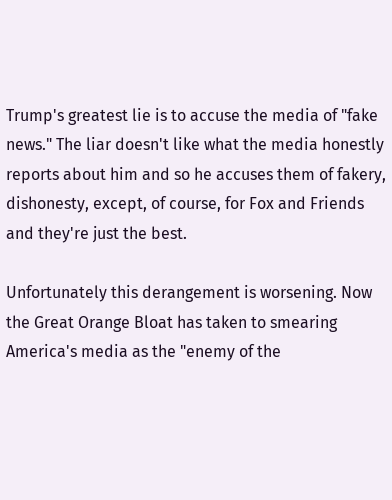Trump's greatest lie is to accuse the media of "fake news." The liar doesn't like what the media honestly reports about him and so he accuses them of fakery, dishonesty, except, of course, for Fox and Friends and they're just the best.

Unfortunately this derangement is worsening. Now the Great Orange Bloat has taken to smearing America's media as the "enemy of the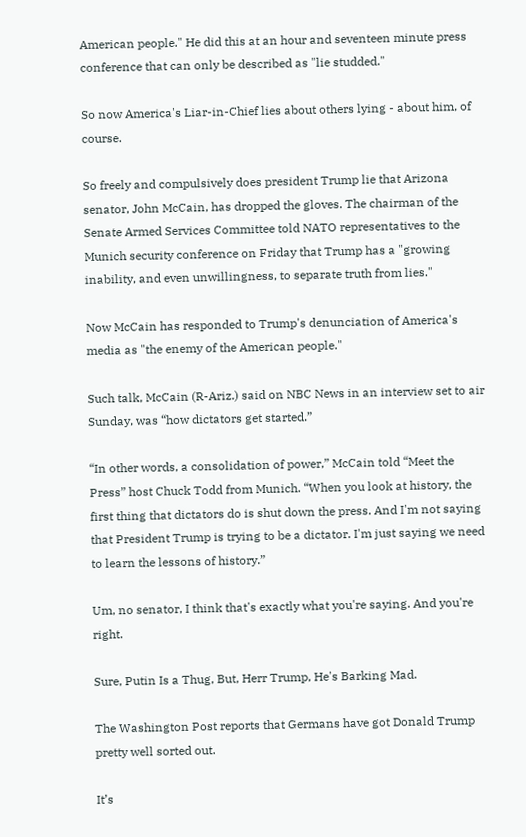American people." He did this at an hour and seventeen minute press conference that can only be described as "lie studded."

So now America's Liar-in-Chief lies about others lying - about him, of course.

So freely and compulsively does president Trump lie that Arizona senator, John McCain, has dropped the gloves. The chairman of the Senate Armed Services Committee told NATO representatives to the Munich security conference on Friday that Trump has a "growing inability, and even unwillingness, to separate truth from lies."

Now McCain has responded to Trump's denunciation of America's media as "the enemy of the American people."

Such talk, McCain (R-Ariz.) said on NBC News in an interview set to air Sunday, was “how dictators get started.”

“In other words, a consolidation of power,” McCain told “Meet the Press” host Chuck Todd from Munich. “When you look at history, the first thing that dictators do is shut down the press. And I'm not saying that President Trump is trying to be a dictator. I'm just saying we need to learn the lessons of history.”

Um, no senator, I think that's exactly what you're saying. And you're right.

Sure, Putin Is a Thug, But, Herr Trump, He's Barking Mad.

The Washington Post reports that Germans have got Donald Trump pretty well sorted out.

It’s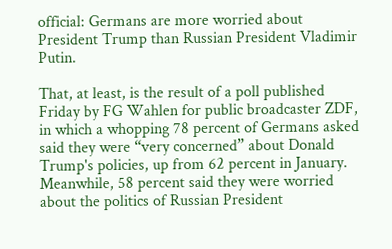official: Germans are more worried about President Trump than Russian President Vladimir Putin.

That, at least, is the result of a poll published Friday by FG Wahlen for public broadcaster ZDF, in which a whopping 78 percent of Germans asked said they were “very concerned” about Donald Trump's policies, up from 62 percent in January. Meanwhile, 58 percent said they were worried about the politics of Russian President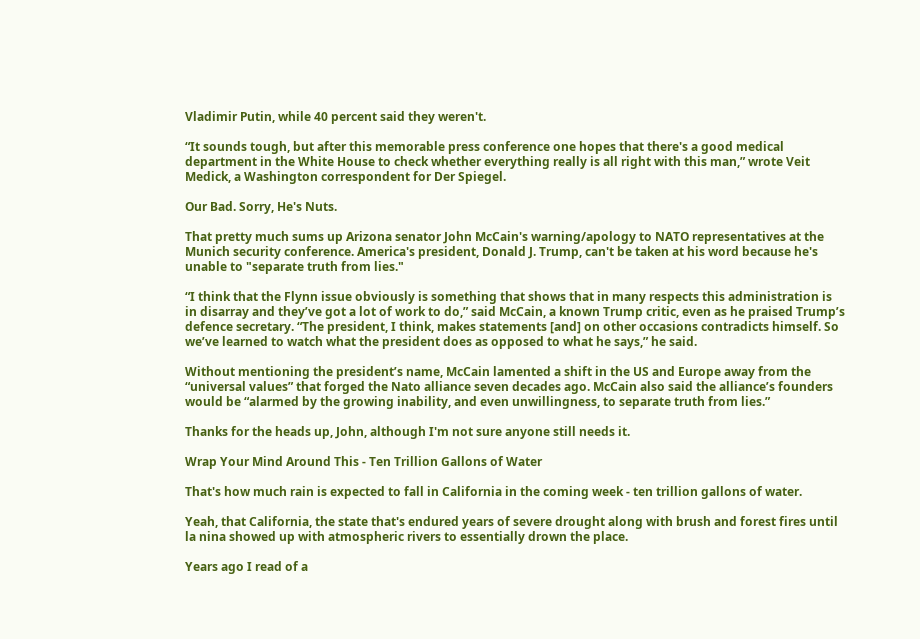Vladimir Putin, while 40 percent said they weren't.

“It sounds tough, but after this memorable press conference one hopes that there's a good medical department in the White House to check whether everything really is all right with this man,” wrote Veit Medick, a Washington correspondent for Der Spiegel.

Our Bad. Sorry, He's Nuts.

That pretty much sums up Arizona senator John McCain's warning/apology to NATO representatives at the Munich security conference. America's president, Donald J. Trump, can't be taken at his word because he's unable to "separate truth from lies."

“I think that the Flynn issue obviously is something that shows that in many respects this administration is in disarray and they’ve got a lot of work to do,” said McCain, a known Trump critic, even as he praised Trump’s defence secretary. “The president, I think, makes statements [and] on other occasions contradicts himself. So we’ve learned to watch what the president does as opposed to what he says,” he said.

Without mentioning the president’s name, McCain lamented a shift in the US and Europe away from the “universal values” that forged the Nato alliance seven decades ago. McCain also said the alliance’s founders would be “alarmed by the growing inability, and even unwillingness, to separate truth from lies.”

Thanks for the heads up, John, although I'm not sure anyone still needs it.

Wrap Your Mind Around This - Ten Trillion Gallons of Water

That's how much rain is expected to fall in California in the coming week - ten trillion gallons of water.

Yeah, that California, the state that's endured years of severe drought along with brush and forest fires until la nina showed up with atmospheric rivers to essentially drown the place.

Years ago I read of a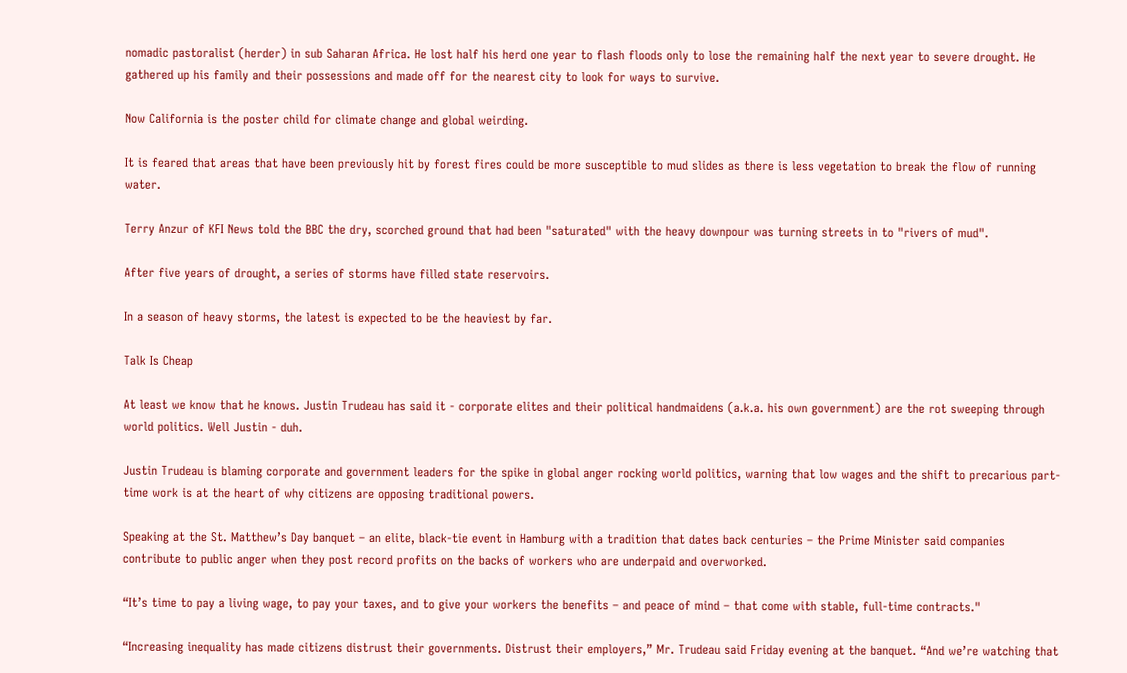nomadic pastoralist (herder) in sub Saharan Africa. He lost half his herd one year to flash floods only to lose the remaining half the next year to severe drought. He gathered up his family and their possessions and made off for the nearest city to look for ways to survive.

Now California is the poster child for climate change and global weirding.

It is feared that areas that have been previously hit by forest fires could be more susceptible to mud slides as there is less vegetation to break the flow of running water.

Terry Anzur of KFI News told the BBC the dry, scorched ground that had been "saturated" with the heavy downpour was turning streets in to "rivers of mud".

After five years of drought, a series of storms have filled state reservoirs.

In a season of heavy storms, the latest is expected to be the heaviest by far.

Talk Is Cheap

At least we know that he knows. Justin Trudeau has said it - corporate elites and their political handmaidens (a.k.a. his own government) are the rot sweeping through world politics. Well Justin - duh.

Justin Trudeau is blaming corporate and government leaders for the spike in global anger rocking world politics, warning that low wages and the shift to precarious part-time work is at the heart of why citizens are opposing traditional powers.

Speaking at the St. Matthew’s Day banquet – an elite, black-tie event in Hamburg with a tradition that dates back centuries – the Prime Minister said companies contribute to public anger when they post record profits on the backs of workers who are underpaid and overworked.

“It’s time to pay a living wage, to pay your taxes, and to give your workers the benefits – and peace of mind – that come with stable, full-time contracts."

“Increasing inequality has made citizens distrust their governments. Distrust their employers,” Mr. Trudeau said Friday evening at the banquet. “And we’re watching that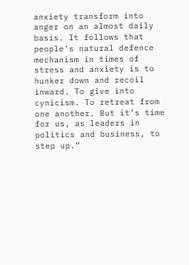anxiety transform into anger on an almost daily basis. It follows that people’s natural defence mechanism in times of stress and anxiety is to hunker down and recoil inward. To give into cynicism. To retreat from one another. But it’s time for us, as leaders in politics and business, to step up.”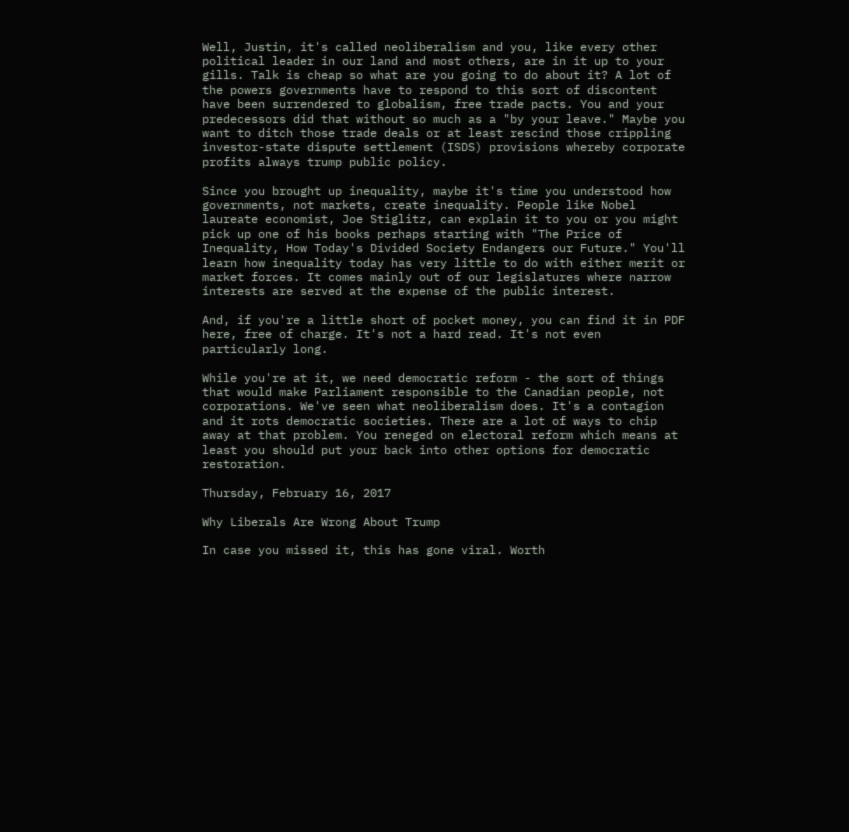Well, Justin, it's called neoliberalism and you, like every other political leader in our land and most others, are in it up to your gills. Talk is cheap so what are you going to do about it? A lot of the powers governments have to respond to this sort of discontent have been surrendered to globalism, free trade pacts. You and your predecessors did that without so much as a "by your leave." Maybe you want to ditch those trade deals or at least rescind those crippling investor-state dispute settlement (ISDS) provisions whereby corporate profits always trump public policy.

Since you brought up inequality, maybe it's time you understood how governments, not markets, create inequality. People like Nobel laureate economist, Joe Stiglitz, can explain it to you or you might pick up one of his books perhaps starting with "The Price of Inequality, How Today's Divided Society Endangers our Future." You'll learn how inequality today has very little to do with either merit or market forces. It comes mainly out of our legislatures where narrow interests are served at the expense of the public interest.

And, if you're a little short of pocket money, you can find it in PDF here, free of charge. It's not a hard read. It's not even particularly long.

While you're at it, we need democratic reform - the sort of things that would make Parliament responsible to the Canadian people, not corporations. We've seen what neoliberalism does. It's a contagion and it rots democratic societies. There are a lot of ways to chip away at that problem. You reneged on electoral reform which means at least you should put your back into other options for democratic restoration.

Thursday, February 16, 2017

Why Liberals Are Wrong About Trump

In case you missed it, this has gone viral. Worth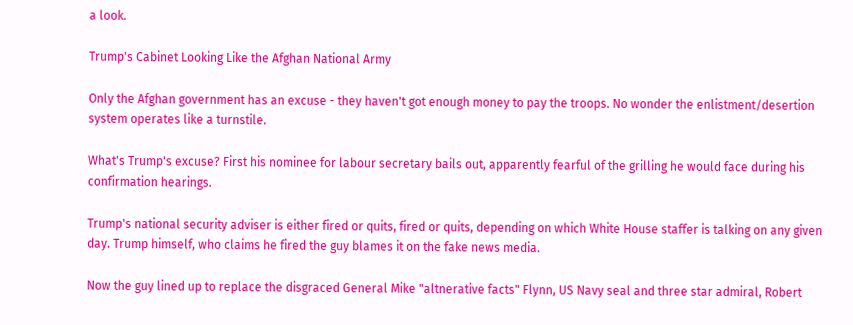a look.

Trump's Cabinet Looking Like the Afghan National Army

Only the Afghan government has an excuse - they haven't got enough money to pay the troops. No wonder the enlistment/desertion system operates like a turnstile.

What's Trump's excuse? First his nominee for labour secretary bails out, apparently fearful of the grilling he would face during his confirmation hearings.

Trump's national security adviser is either fired or quits, fired or quits, depending on which White House staffer is talking on any given day. Trump himself, who claims he fired the guy blames it on the fake news media.

Now the guy lined up to replace the disgraced General Mike "altnerative facts" Flynn, US Navy seal and three star admiral, Robert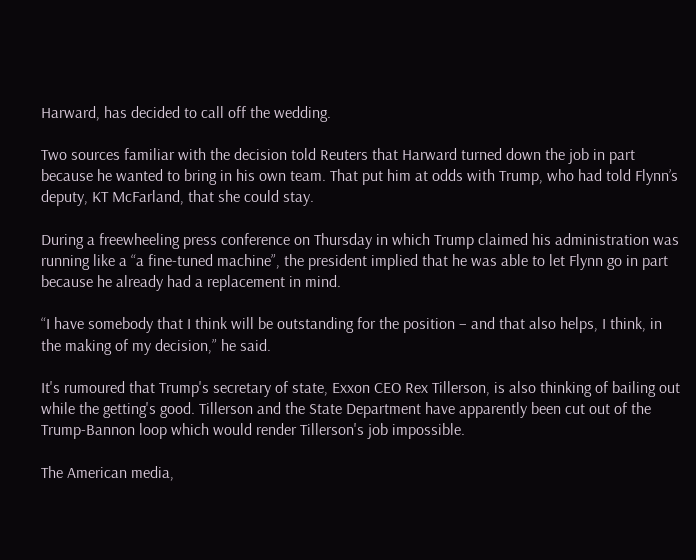Harward, has decided to call off the wedding.

Two sources familiar with the decision told Reuters that Harward turned down the job in part because he wanted to bring in his own team. That put him at odds with Trump, who had told Flynn’s deputy, KT McFarland, that she could stay.

During a freewheeling press conference on Thursday in which Trump claimed his administration was running like a “a fine-tuned machine”, the president implied that he was able to let Flynn go in part because he already had a replacement in mind.

“I have somebody that I think will be outstanding for the position – and that also helps, I think, in the making of my decision,” he said.

It's rumoured that Trump's secretary of state, Exxon CEO Rex Tillerson, is also thinking of bailing out while the getting's good. Tillerson and the State Department have apparently been cut out of the Trump-Bannon loop which would render Tillerson's job impossible.

The American media,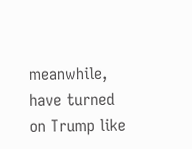meanwhile, have turned on Trump like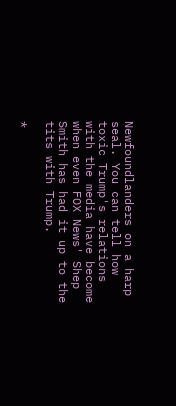Newfoundlanders on a harp seal. You can tell how toxic Trump's relations with the media have become when even FOX News' Shep Smith has had it up to the tits with Trump.

*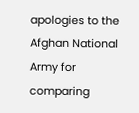apologies to the Afghan National Army for comparing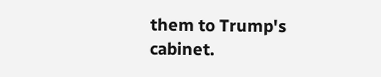them to Trump's cabinet.